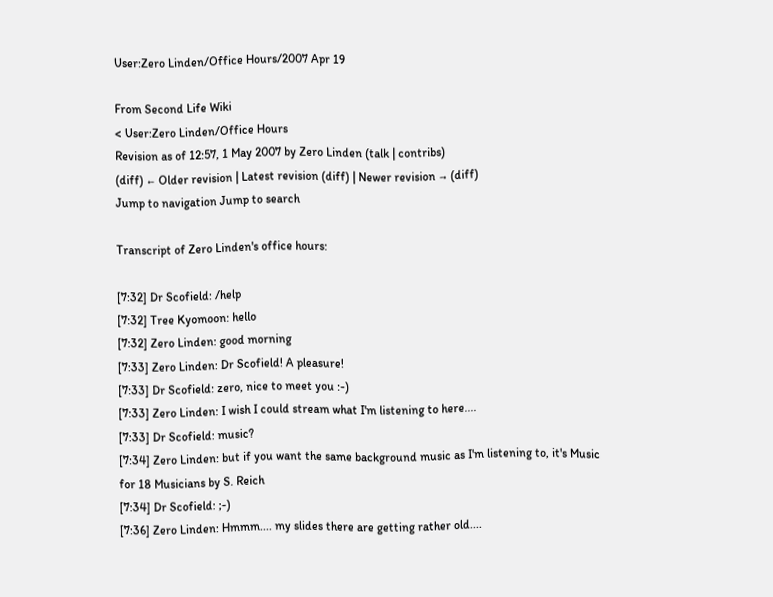User:Zero Linden/Office Hours/2007 Apr 19

From Second Life Wiki
< User:Zero Linden/Office Hours
Revision as of 12:57, 1 May 2007 by Zero Linden (talk | contribs)
(diff) ← Older revision | Latest revision (diff) | Newer revision → (diff)
Jump to navigation Jump to search

Transcript of Zero Linden's office hours:

[7:32] Dr Scofield: /help
[7:32] Tree Kyomoon: hello
[7:32] Zero Linden: good morning
[7:33] Zero Linden: Dr Scofield! A pleasure!
[7:33] Dr Scofield: zero, nice to meet you :-)
[7:33] Zero Linden: I wish I could stream what I'm listening to here....
[7:33] Dr Scofield: music?
[7:34] Zero Linden: but if you want the same background music as I'm listening to, it's Music for 18 Musicians by S. Reich
[7:34] Dr Scofield: ;-)
[7:36] Zero Linden: Hmmm.... my slides there are getting rather old....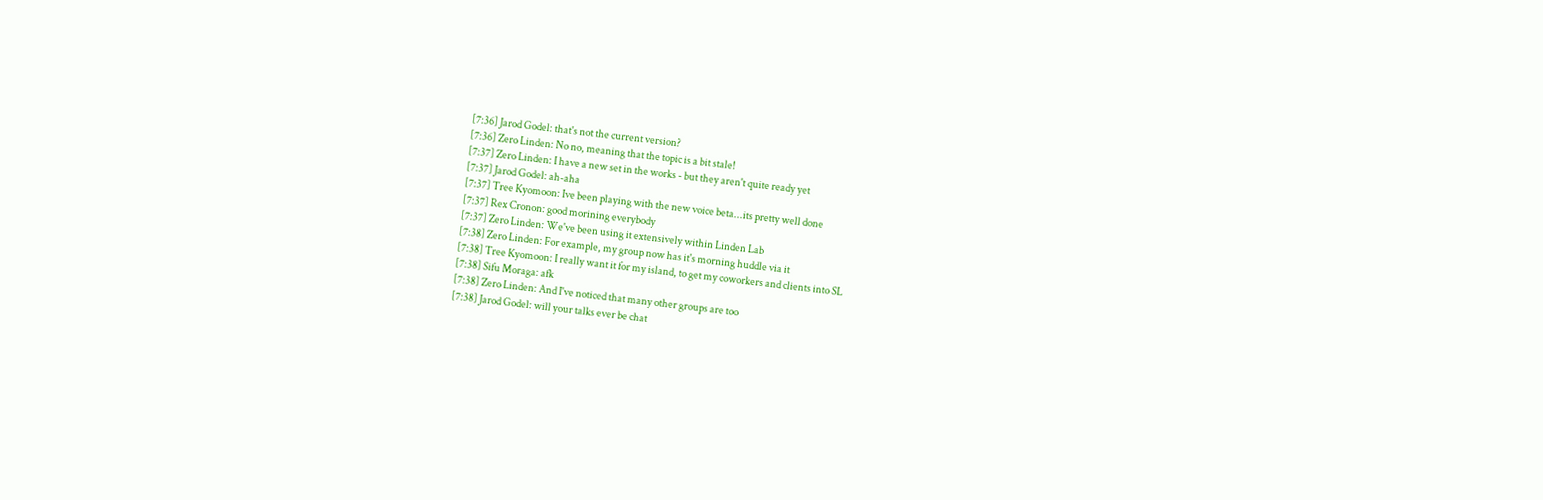[7:36] Jarod Godel: that's not the current version?
[7:36] Zero Linden: No no, meaning that the topic is a bit stale!
[7:37] Zero Linden: I have a new set in the works - but they aren't quite ready yet
[7:37] Jarod Godel: ah-aha
[7:37] Tree Kyomoon: Ive been playing with the new voice beta...its pretty well done
[7:37] Rex Cronon: good morining everybody
[7:37] Zero Linden: We've been using it extensively within Linden Lab
[7:38] Zero Linden: For example, my group now has it's morning huddle via it
[7:38] Tree Kyomoon: I really want it for my island, to get my coworkers and clients into SL
[7:38] Sifu Moraga: afk
[7:38] Zero Linden: And I've noticed that many other groups are too
[7:38] Jarod Godel: will your talks ever be chat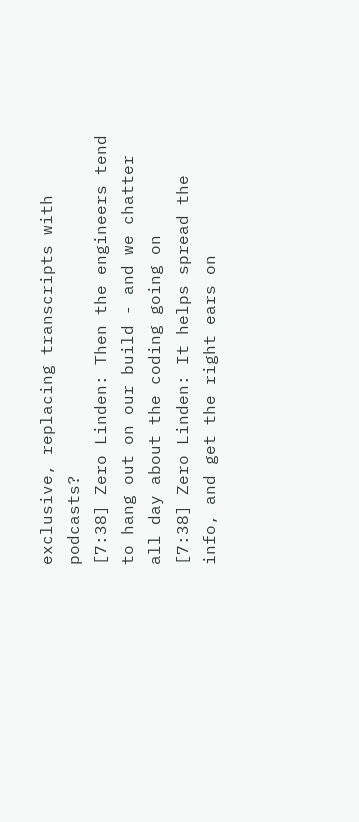exclusive, replacing transcripts with podcasts?
[7:38] Zero Linden: Then the engineers tend to hang out on our build - and we chatter all day about the coding going on
[7:38] Zero Linden: It helps spread the info, and get the right ears on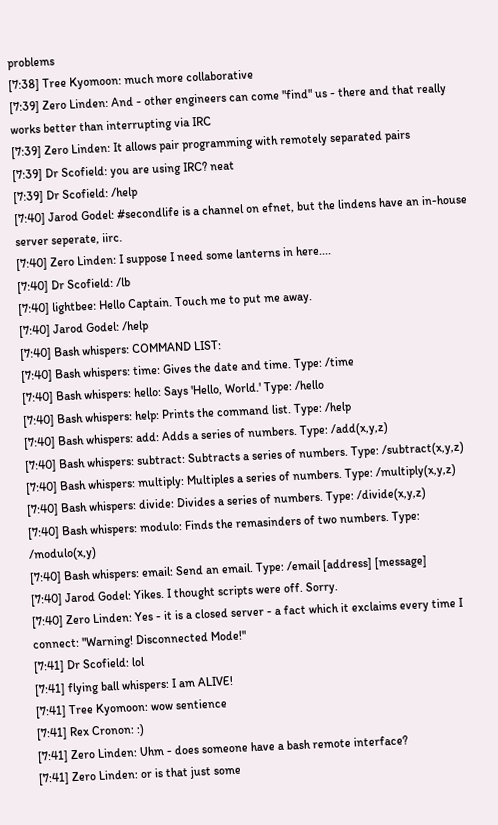problems
[7:38] Tree Kyomoon: much more collaborative
[7:39] Zero Linden: And - other engineers can come "find" us - there and that really works better than interrupting via IRC
[7:39] Zero Linden: It allows pair programming with remotely separated pairs
[7:39] Dr Scofield: you are using IRC? neat
[7:39] Dr Scofield: /help
[7:40] Jarod Godel: #secondlife is a channel on efnet, but the lindens have an in-house server seperate, iirc.
[7:40] Zero Linden: I suppose I need some lanterns in here....
[7:40] Dr Scofield: /lb
[7:40] lightbee: Hello Captain. Touch me to put me away.
[7:40] Jarod Godel: /help
[7:40] Bash whispers: COMMAND LIST:
[7:40] Bash whispers: time: Gives the date and time. Type: /time
[7:40] Bash whispers: hello: Says 'Hello, World.' Type: /hello
[7:40] Bash whispers: help: Prints the command list. Type: /help
[7:40] Bash whispers: add: Adds a series of numbers. Type: /add(x,y,z)
[7:40] Bash whispers: subtract: Subtracts a series of numbers. Type: /subtract(x,y,z)
[7:40] Bash whispers: multiply: Multiples a series of numbers. Type: /multiply(x,y,z)
[7:40] Bash whispers: divide: Divides a series of numbers. Type: /divide(x,y,z)
[7:40] Bash whispers: modulo: Finds the remasinders of two numbers. Type: /modulo(x,y)
[7:40] Bash whispers: email: Send an email. Type: /email [address] [message]
[7:40] Jarod Godel: Yikes. I thought scripts were off. Sorry.
[7:40] Zero Linden: Yes - it is a closed server - a fact which it exclaims every time I connect: "Warning! Disconnected Mode!"
[7:41] Dr Scofield: lol
[7:41] flying ball whispers: I am ALIVE!
[7:41] Tree Kyomoon: wow sentience
[7:41] Rex Cronon: :)
[7:41] Zero Linden: Uhm - does someone have a bash remote interface?
[7:41] Zero Linden: or is that just some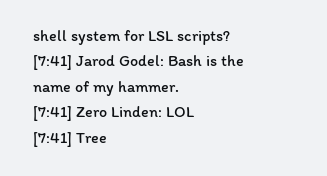shell system for LSL scripts?
[7:41] Jarod Godel: Bash is the name of my hammer.
[7:41] Zero Linden: LOL
[7:41] Tree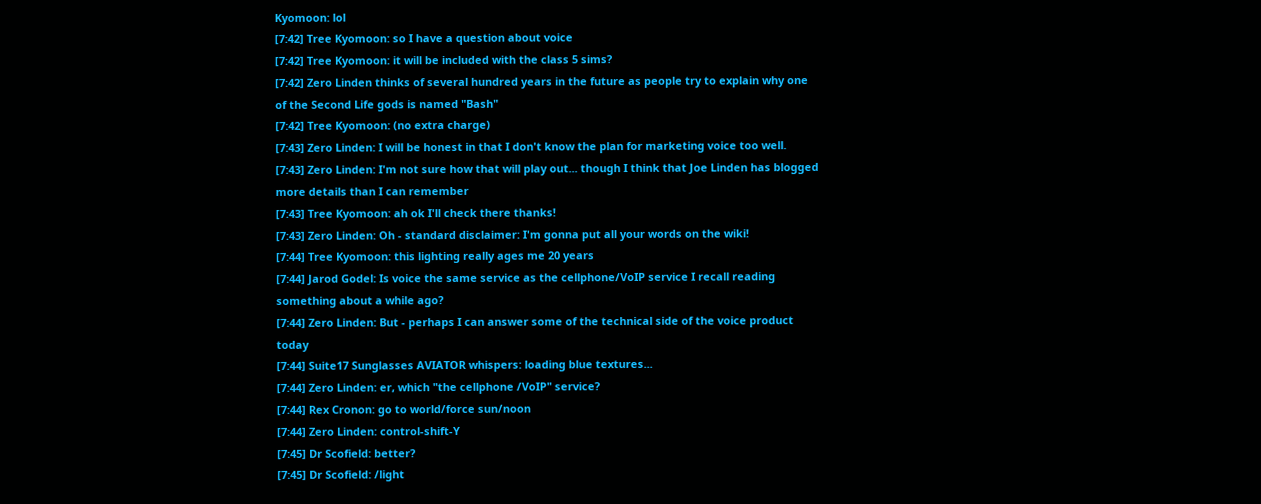Kyomoon: lol
[7:42] Tree Kyomoon: so I have a question about voice
[7:42] Tree Kyomoon: it will be included with the class 5 sims?
[7:42] Zero Linden thinks of several hundred years in the future as people try to explain why one of the Second Life gods is named "Bash"
[7:42] Tree Kyomoon: (no extra charge)
[7:43] Zero Linden: I will be honest in that I don't know the plan for marketing voice too well.
[7:43] Zero Linden: I'm not sure how that will play out... though I think that Joe Linden has blogged more details than I can remember
[7:43] Tree Kyomoon: ah ok I'll check there thanks!
[7:43] Zero Linden: Oh - standard disclaimer: I'm gonna put all your words on the wiki!
[7:44] Tree Kyomoon: this lighting really ages me 20 years
[7:44] Jarod Godel: Is voice the same service as the cellphone/VoIP service I recall reading something about a while ago?
[7:44] Zero Linden: But - perhaps I can answer some of the technical side of the voice product today
[7:44] Suite17 Sunglasses AVIATOR whispers: loading blue textures...
[7:44] Zero Linden: er, which "the cellphone /VoIP" service?
[7:44] Rex Cronon: go to world/force sun/noon
[7:44] Zero Linden: control-shift-Y
[7:45] Dr Scofield: better?
[7:45] Dr Scofield: /light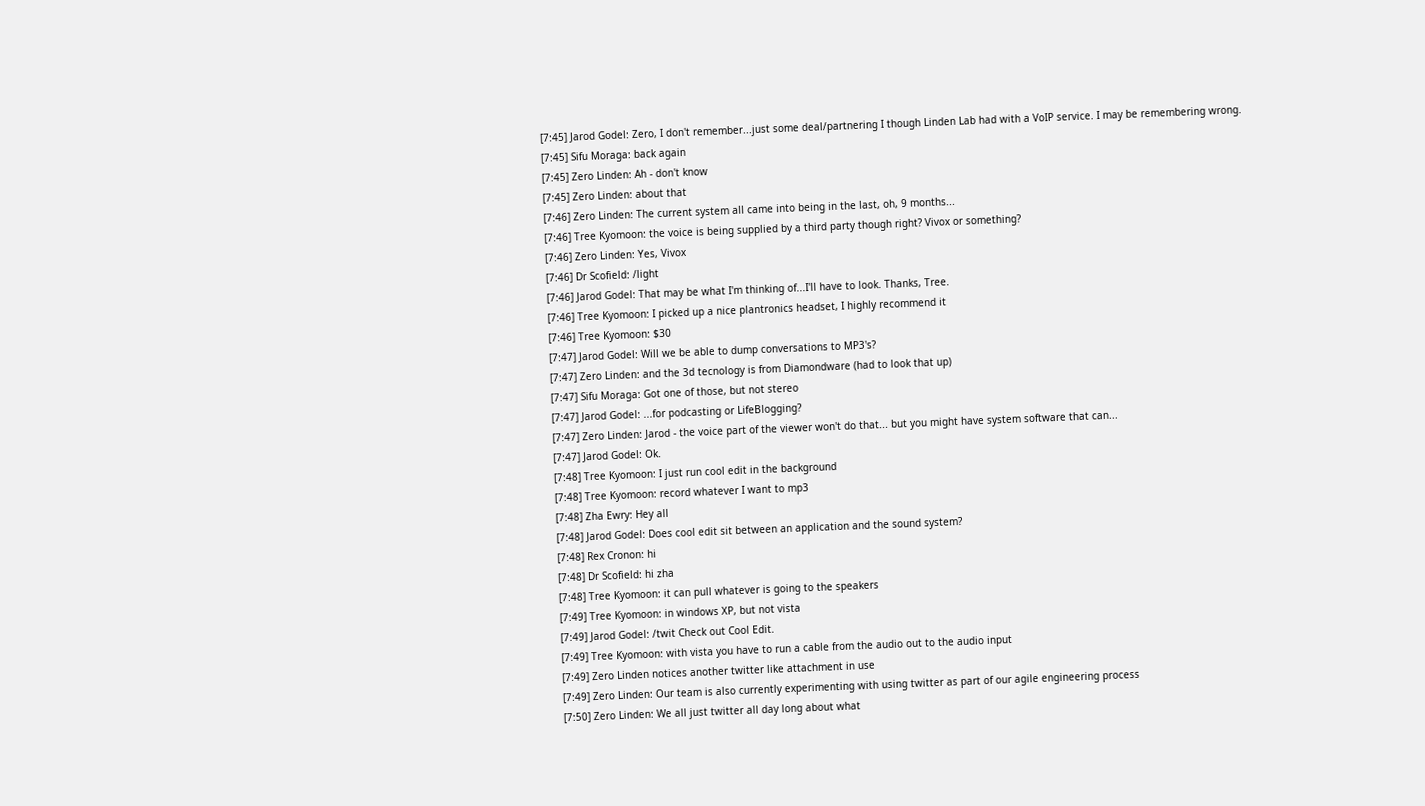[7:45] Jarod Godel: Zero, I don't remember...just some deal/partnering I though Linden Lab had with a VoIP service. I may be remembering wrong.
[7:45] Sifu Moraga: back again
[7:45] Zero Linden: Ah - don't know
[7:45] Zero Linden: about that
[7:46] Zero Linden: The current system all came into being in the last, oh, 9 months...
[7:46] Tree Kyomoon: the voice is being supplied by a third party though right? Vivox or something?
[7:46] Zero Linden: Yes, Vivox
[7:46] Dr Scofield: /light
[7:46] Jarod Godel: That may be what I'm thinking of...I'll have to look. Thanks, Tree.
[7:46] Tree Kyomoon: I picked up a nice plantronics headset, I highly recommend it
[7:46] Tree Kyomoon: $30
[7:47] Jarod Godel: Will we be able to dump conversations to MP3's?
[7:47] Zero Linden: and the 3d tecnology is from Diamondware (had to look that up)
[7:47] Sifu Moraga: Got one of those, but not stereo
[7:47] Jarod Godel: ...for podcasting or LifeBlogging?
[7:47] Zero Linden: Jarod - the voice part of the viewer won't do that... but you might have system software that can...
[7:47] Jarod Godel: Ok.
[7:48] Tree Kyomoon: I just run cool edit in the background
[7:48] Tree Kyomoon: record whatever I want to mp3
[7:48] Zha Ewry: Hey all
[7:48] Jarod Godel: Does cool edit sit between an application and the sound system?
[7:48] Rex Cronon: hi
[7:48] Dr Scofield: hi zha
[7:48] Tree Kyomoon: it can pull whatever is going to the speakers
[7:49] Tree Kyomoon: in windows XP, but not vista
[7:49] Jarod Godel: /twit Check out Cool Edit.
[7:49] Tree Kyomoon: with vista you have to run a cable from the audio out to the audio input
[7:49] Zero Linden notices another twitter like attachment in use
[7:49] Zero Linden: Our team is also currently experimenting with using twitter as part of our agile engineering process
[7:50] Zero Linden: We all just twitter all day long about what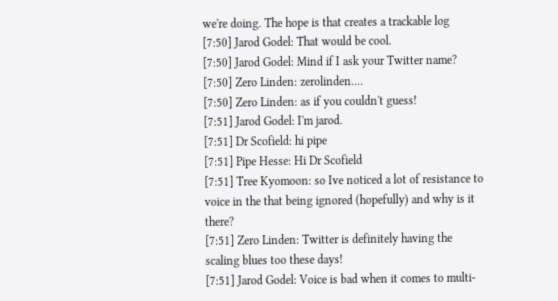we're doing. The hope is that creates a trackable log
[7:50] Jarod Godel: That would be cool.
[7:50] Jarod Godel: Mind if I ask your Twitter name?
[7:50] Zero Linden: zerolinden....
[7:50] Zero Linden: as if you couldn't guess!
[7:51] Jarod Godel: I'm jarod.
[7:51] Dr Scofield: hi pipe
[7:51] Pipe Hesse: Hi Dr Scofield
[7:51] Tree Kyomoon: so Ive noticed a lot of resistance to voice in the that being ignored (hopefully) and why is it there?
[7:51] Zero Linden: Twitter is definitely having the scaling blues too these days!
[7:51] Jarod Godel: Voice is bad when it comes to multi-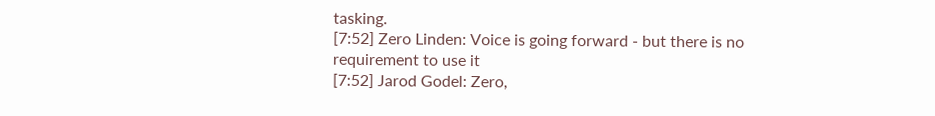tasking.
[7:52] Zero Linden: Voice is going forward - but there is no requirement to use it
[7:52] Jarod Godel: Zero,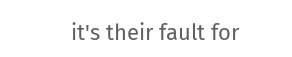it's their fault for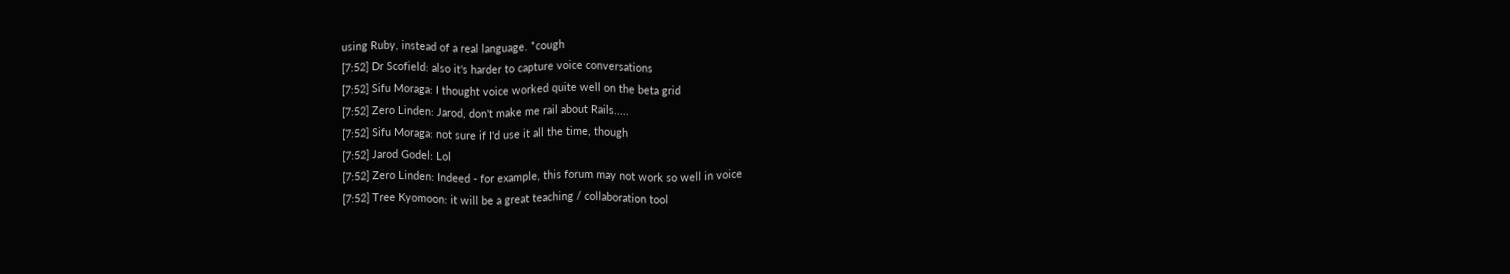using Ruby, instead of a real language. *cough
[7:52] Dr Scofield: also it's harder to capture voice conversations
[7:52] Sifu Moraga: I thought voice worked quite well on the beta grid
[7:52] Zero Linden: Jarod, don't make me rail about Rails.....
[7:52] Sifu Moraga: not sure if I'd use it all the time, though
[7:52] Jarod Godel: Lol
[7:52] Zero Linden: Indeed - for example, this forum may not work so well in voice
[7:52] Tree Kyomoon: it will be a great teaching / collaboration tool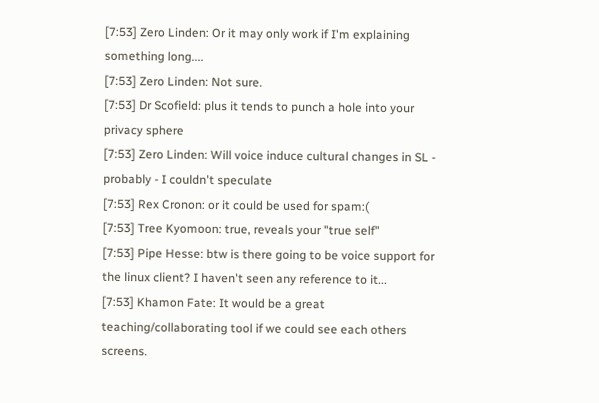[7:53] Zero Linden: Or it may only work if I'm explaining something long....
[7:53] Zero Linden: Not sure.
[7:53] Dr Scofield: plus it tends to punch a hole into your privacy sphere
[7:53] Zero Linden: Will voice induce cultural changes in SL - probably - I couldn't speculate
[7:53] Rex Cronon: or it could be used for spam:(
[7:53] Tree Kyomoon: true, reveals your "true self"
[7:53] Pipe Hesse: btw is there going to be voice support for the linux client? I haven't seen any reference to it...
[7:53] Khamon Fate: It would be a great teaching/collaborating tool if we could see each others screens.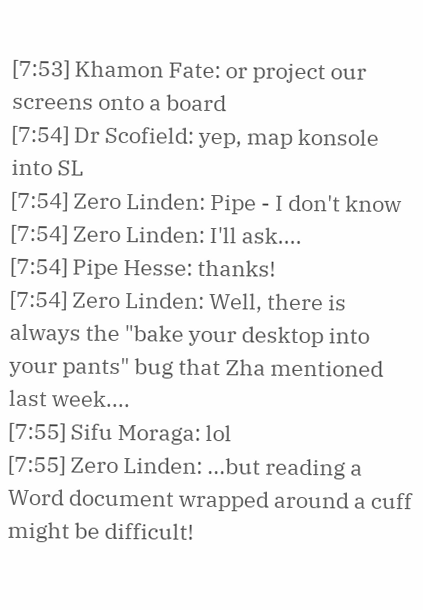[7:53] Khamon Fate: or project our screens onto a board
[7:54] Dr Scofield: yep, map konsole into SL
[7:54] Zero Linden: Pipe - I don't know
[7:54] Zero Linden: I'll ask....
[7:54] Pipe Hesse: thanks!
[7:54] Zero Linden: Well, there is always the "bake your desktop into your pants" bug that Zha mentioned last week....
[7:55] Sifu Moraga: lol
[7:55] Zero Linden: ...but reading a Word document wrapped around a cuff might be difficult!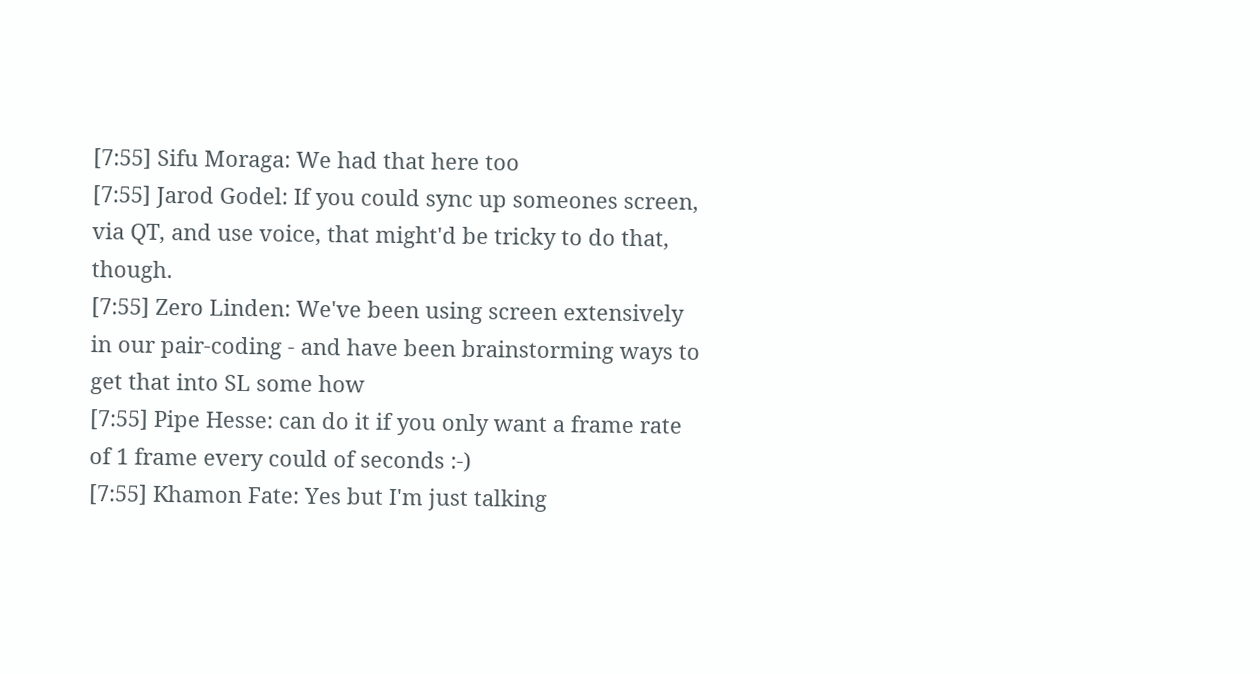[7:55] Sifu Moraga: We had that here too
[7:55] Jarod Godel: If you could sync up someones screen, via QT, and use voice, that might'd be tricky to do that, though.
[7:55] Zero Linden: We've been using screen extensively in our pair-coding - and have been brainstorming ways to get that into SL some how
[7:55] Pipe Hesse: can do it if you only want a frame rate of 1 frame every could of seconds :-)
[7:55] Khamon Fate: Yes but I'm just talking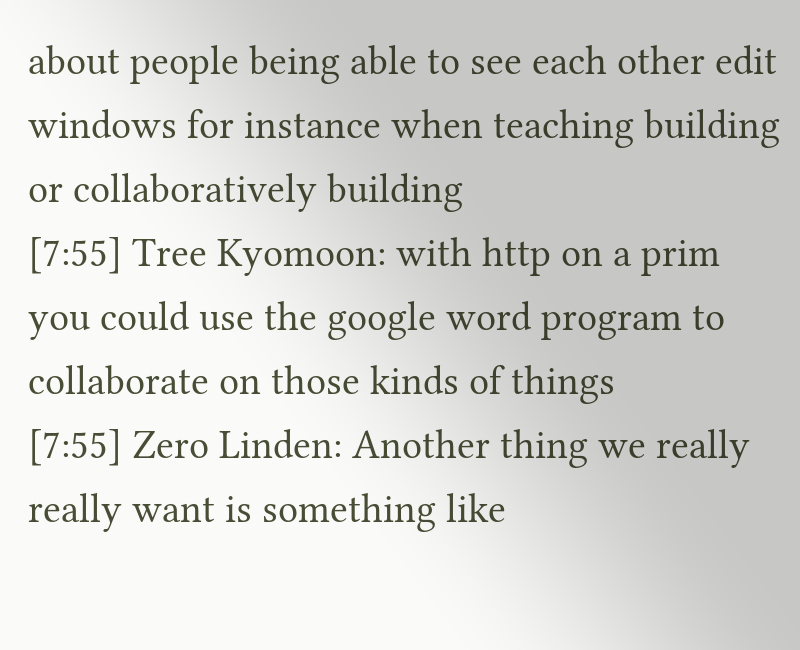about people being able to see each other edit windows for instance when teaching building or collaboratively building
[7:55] Tree Kyomoon: with http on a prim you could use the google word program to collaborate on those kinds of things
[7:55] Zero Linden: Another thing we really really want is something like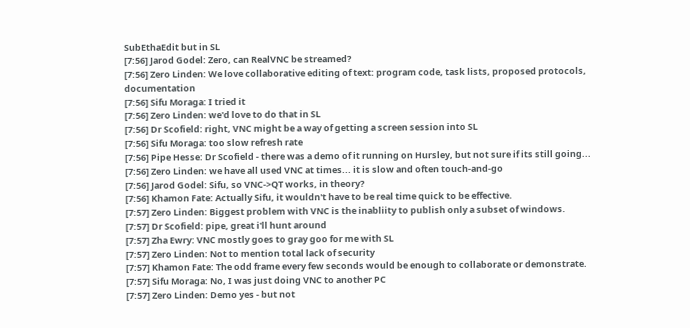SubEthaEdit but in SL
[7:56] Jarod Godel: Zero, can RealVNC be streamed?
[7:56] Zero Linden: We love collaborative editing of text: program code, task lists, proposed protocols, documentation
[7:56] Sifu Moraga: I tried it
[7:56] Zero Linden: we'd love to do that in SL
[7:56] Dr Scofield: right, VNC might be a way of getting a screen session into SL
[7:56] Sifu Moraga: too slow refresh rate
[7:56] Pipe Hesse: Dr Scofield - there was a demo of it running on Hursley, but not sure if its still going...
[7:56] Zero Linden: we have all used VNC at times... it is slow and often touch-and-go
[7:56] Jarod Godel: Sifu, so VNC->QT works, in theory?
[7:56] Khamon Fate: Actually Sifu, it wouldn't have to be real time quick to be effective.
[7:57] Zero Linden: Biggest problem with VNC is the inabliity to publish only a subset of windows.
[7:57] Dr Scofield: pipe, great i'll hunt around
[7:57] Zha Ewry: VNC mostly goes to gray goo for me with SL
[7:57] Zero Linden: Not to mention total lack of security
[7:57] Khamon Fate: The odd frame every few seconds would be enough to collaborate or demonstrate.
[7:57] Sifu Moraga: No, I was just doing VNC to another PC
[7:57] Zero Linden: Demo yes - but not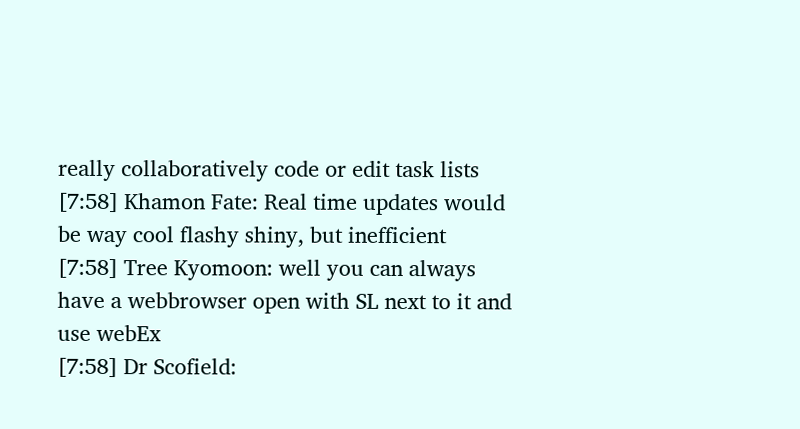really collaboratively code or edit task lists
[7:58] Khamon Fate: Real time updates would be way cool flashy shiny, but inefficient
[7:58] Tree Kyomoon: well you can always have a webbrowser open with SL next to it and use webEx
[7:58] Dr Scofield: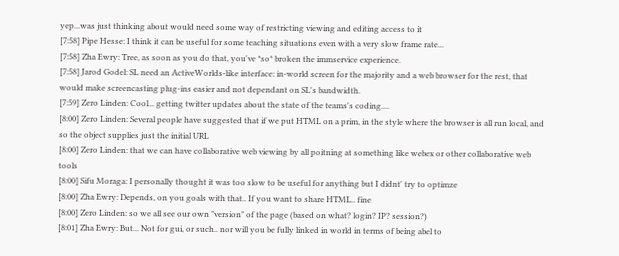yep...was just thinking about would need some way of restricting viewing and editing access to it
[7:58] Pipe Hesse: I think it can be useful for some teaching situations even with a very slow frame rate...
[7:58] Zha Ewry: Tree, as soon as you do that, you've *so* broken the immservice experience.
[7:58] Jarod Godel: SL need an ActiveWorlds-like interface: in-world screen for the majority and a web browser for the rest, that would make screencasting plug-ins easier and not dependant on SL's bandwidth.
[7:59] Zero Linden: Cool... getting twitter updates about the state of the teams's coding....
[8:00] Zero Linden: Several people have suggested that if we put HTML on a prim, in the style where the browser is all run local, and so the object supplies just the initial URL
[8:00] Zero Linden: that we can have collaborative web viewing by all poitning at something like webex or other collaborative web tools
[8:00] Sifu Moraga: I personally thought it was too slow to be useful for anything but I didnt' try to optimze
[8:00] Zha Ewry: Depends, on you goals with that.. If you want to share HTML.. fine
[8:00] Zero Linden: so we all see our own "version" of the page (based on what? login? IP? session?)
[8:01] Zha Ewry: But... Not for gui, or such.. nor will you be fully linked in world in terms of being abel to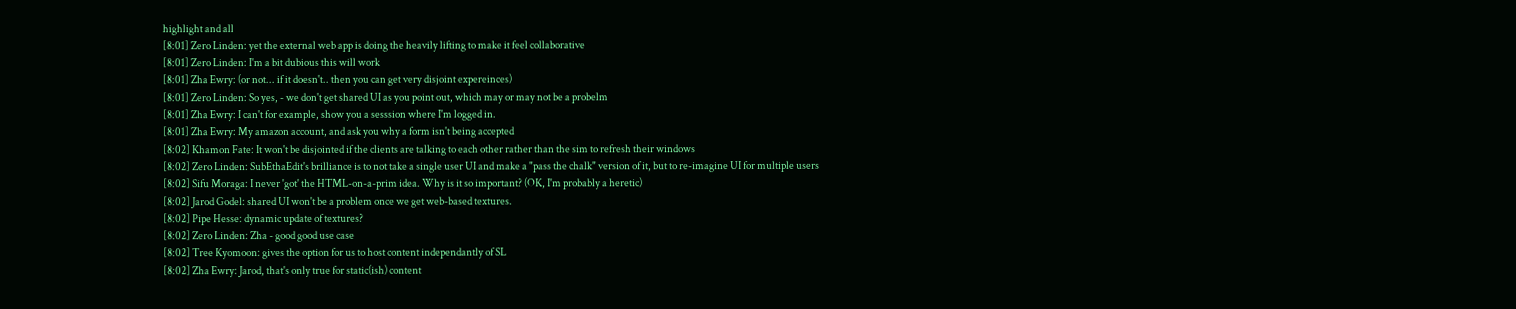highlight and all
[8:01] Zero Linden: yet the external web app is doing the heavily lifting to make it feel collaborative
[8:01] Zero Linden: I'm a bit dubious this will work
[8:01] Zha Ewry: (or not... if it doesn't.. then you can get very disjoint expereinces)
[8:01] Zero Linden: So yes, - we don't get shared UI as you point out, which may or may not be a probelm
[8:01] Zha Ewry: I can't for example, show you a sesssion where I'm logged in.
[8:01] Zha Ewry: My amazon account, and ask you why a form isn't being accepted
[8:02] Khamon Fate: It won't be disjointed if the clients are talking to each other rather than the sim to refresh their windows
[8:02] Zero Linden: SubEthaEdit's brilliance is to not take a single user UI and make a "pass the chalk" version of it, but to re-imagine UI for multiple users
[8:02] Sifu Moraga: I never 'got' the HTML-on-a-prim idea. Why is it so important? (OK, I'm probably a heretic)
[8:02] Jarod Godel: shared UI won't be a problem once we get web-based textures.
[8:02] Pipe Hesse: dynamic update of textures?
[8:02] Zero Linden: Zha - good good use case
[8:02] Tree Kyomoon: gives the option for us to host content independantly of SL
[8:02] Zha Ewry: Jarod, that's only true for static(ish) content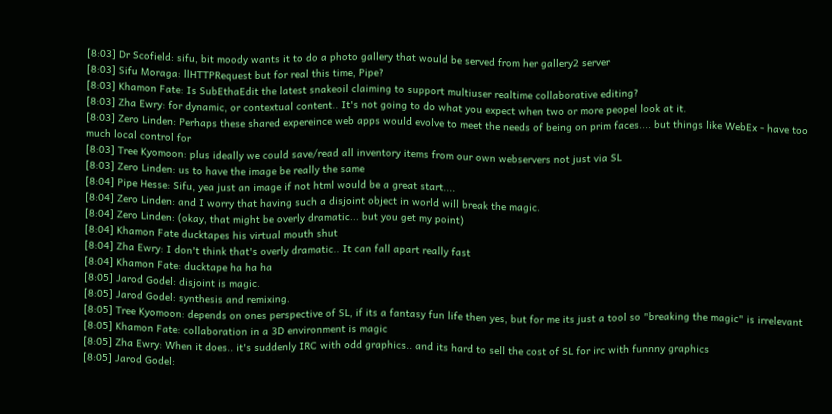[8:03] Dr Scofield: sifu, bit moody wants it to do a photo gallery that would be served from her gallery2 server
[8:03] Sifu Moraga: llHTTPRequest but for real this time, Pipe?
[8:03] Khamon Fate: Is SubEthaEdit the latest snakeoil claiming to support multiuser realtime collaborative editing?
[8:03] Zha Ewry: for dynamic, or contextual content.. It's not going to do what you expect when two or more peopel look at it.
[8:03] Zero Linden: Perhaps these shared expereince web apps would evolve to meet the needs of being on prim faces.... but things like WebEx - have too much local control for
[8:03] Tree Kyomoon: plus ideally we could save/read all inventory items from our own webservers not just via SL
[8:03] Zero Linden: us to have the image be really the same
[8:04] Pipe Hesse: Sifu, yea just an image if not html would be a great start....
[8:04] Zero Linden: and I worry that having such a disjoint object in world will break the magic.
[8:04] Zero Linden: (okay, that might be overly dramatic... but you get my point)
[8:04] Khamon Fate ducktapes his virtual mouth shut
[8:04] Zha Ewry: I don't think that's overly dramatic.. It can fall apart really fast
[8:04] Khamon Fate: ducktape ha ha ha
[8:05] Jarod Godel: disjoint is magic.
[8:05] Jarod Godel: synthesis and remixing.
[8:05] Tree Kyomoon: depends on ones perspective of SL, if its a fantasy fun life then yes, but for me its just a tool so "breaking the magic" is irrelevant
[8:05] Khamon Fate: collaboration in a 3D environment is magic
[8:05] Zha Ewry: When it does.. it's suddenly IRC with odd graphics.. and its hard to sell the cost of SL for irc with funnny graphics
[8:05] Jarod Godel: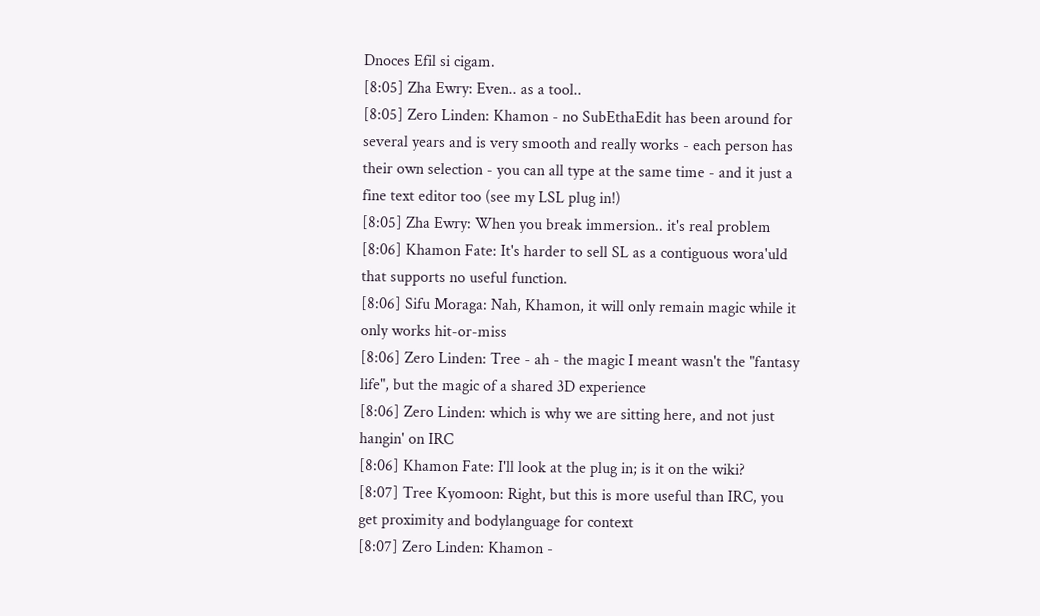Dnoces Efil si cigam.
[8:05] Zha Ewry: Even.. as a tool..
[8:05] Zero Linden: Khamon - no SubEthaEdit has been around for several years and is very smooth and really works - each person has their own selection - you can all type at the same time - and it just a fine text editor too (see my LSL plug in!)
[8:05] Zha Ewry: When you break immersion.. it's real problem
[8:06] Khamon Fate: It's harder to sell SL as a contiguous wora'uld that supports no useful function.
[8:06] Sifu Moraga: Nah, Khamon, it will only remain magic while it only works hit-or-miss
[8:06] Zero Linden: Tree - ah - the magic I meant wasn't the "fantasy life", but the magic of a shared 3D experience
[8:06] Zero Linden: which is why we are sitting here, and not just hangin' on IRC
[8:06] Khamon Fate: I'll look at the plug in; is it on the wiki?
[8:07] Tree Kyomoon: Right, but this is more useful than IRC, you get proximity and bodylanguage for context
[8:07] Zero Linden: Khamon -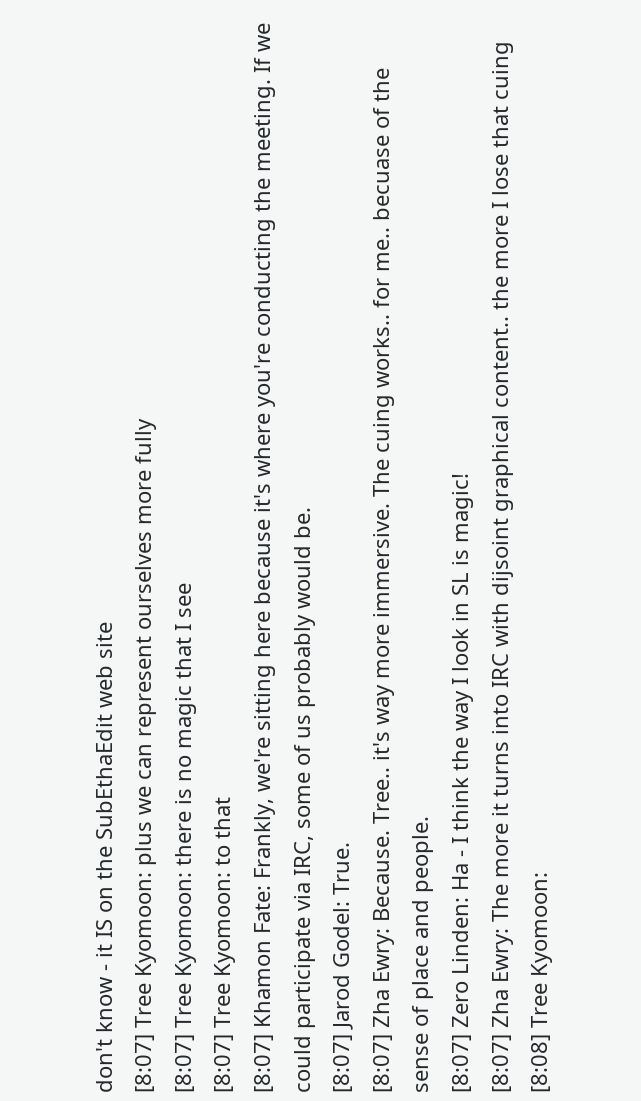don't know - it IS on the SubEthaEdit web site
[8:07] Tree Kyomoon: plus we can represent ourselves more fully
[8:07] Tree Kyomoon: there is no magic that I see
[8:07] Tree Kyomoon: to that
[8:07] Khamon Fate: Frankly, we're sitting here because it's where you're conducting the meeting. If we could participate via IRC, some of us probably would be.
[8:07] Jarod Godel: True.
[8:07] Zha Ewry: Because. Tree.. it's way more immersive. The cuing works.. for me.. becuase of the sense of place and people.
[8:07] Zero Linden: Ha - I think the way I look in SL is magic!
[8:07] Zha Ewry: The more it turns into IRC with dijsoint graphical content.. the more I lose that cuing
[8:08] Tree Kyomoon: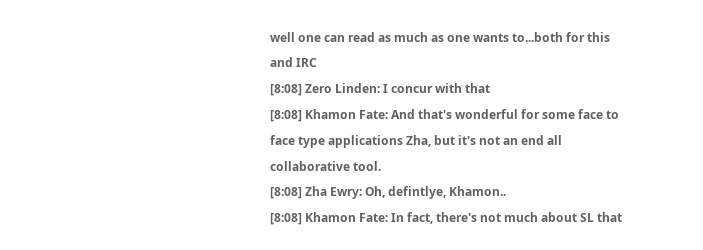well one can read as much as one wants to...both for this and IRC
[8:08] Zero Linden: I concur with that
[8:08] Khamon Fate: And that's wonderful for some face to face type applications Zha, but it's not an end all collaborative tool.
[8:08] Zha Ewry: Oh, defintlye, Khamon..
[8:08] Khamon Fate: In fact, there's not much about SL that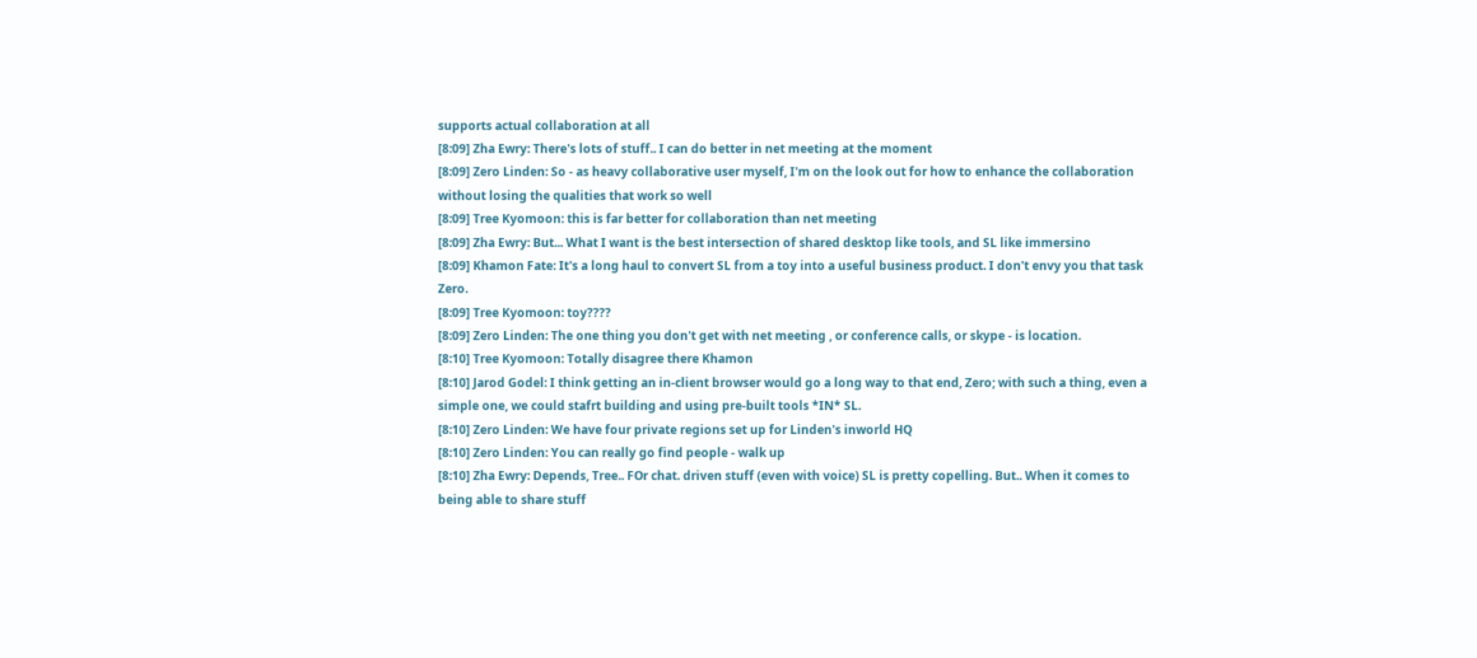supports actual collaboration at all
[8:09] Zha Ewry: There's lots of stuff.. I can do better in net meeting at the moment
[8:09] Zero Linden: So - as heavy collaborative user myself, I'm on the look out for how to enhance the collaboration without losing the qualities that work so well
[8:09] Tree Kyomoon: this is far better for collaboration than net meeting
[8:09] Zha Ewry: But... What I want is the best intersection of shared desktop like tools, and SL like immersino
[8:09] Khamon Fate: It's a long haul to convert SL from a toy into a useful business product. I don't envy you that task Zero.
[8:09] Tree Kyomoon: toy????
[8:09] Zero Linden: The one thing you don't get with net meeting , or conference calls, or skype - is location.
[8:10] Tree Kyomoon: Totally disagree there Khamon
[8:10] Jarod Godel: I think getting an in-client browser would go a long way to that end, Zero; with such a thing, even a simple one, we could stafrt building and using pre-built tools *IN* SL.
[8:10] Zero Linden: We have four private regions set up for Linden's inworld HQ
[8:10] Zero Linden: You can really go find people - walk up
[8:10] Zha Ewry: Depends, Tree.. FOr chat. driven stuff (even with voice) SL is pretty copelling. But.. When it comes to being able to share stuff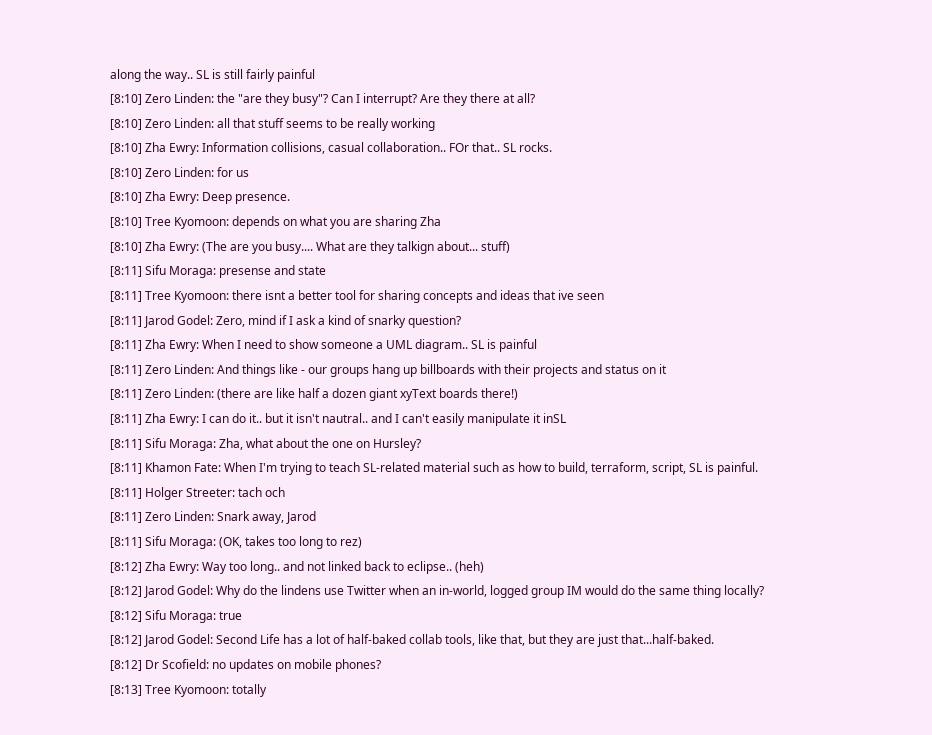along the way.. SL is still fairly painful
[8:10] Zero Linden: the "are they busy"? Can I interrupt? Are they there at all?
[8:10] Zero Linden: all that stuff seems to be really working
[8:10] Zha Ewry: Information collisions, casual collaboration.. FOr that.. SL rocks.
[8:10] Zero Linden: for us
[8:10] Zha Ewry: Deep presence.
[8:10] Tree Kyomoon: depends on what you are sharing Zha
[8:10] Zha Ewry: (The are you busy.... What are they talkign about... stuff)
[8:11] Sifu Moraga: presense and state
[8:11] Tree Kyomoon: there isnt a better tool for sharing concepts and ideas that ive seen
[8:11] Jarod Godel: Zero, mind if I ask a kind of snarky question?
[8:11] Zha Ewry: When I need to show someone a UML diagram.. SL is painful
[8:11] Zero Linden: And things like - our groups hang up billboards with their projects and status on it
[8:11] Zero Linden: (there are like half a dozen giant xyText boards there!)
[8:11] Zha Ewry: I can do it.. but it isn't nautral.. and I can't easily manipulate it inSL
[8:11] Sifu Moraga: Zha, what about the one on Hursley?
[8:11] Khamon Fate: When I'm trying to teach SL-related material such as how to build, terraform, script, SL is painful.
[8:11] Holger Streeter: tach och
[8:11] Zero Linden: Snark away, Jarod
[8:11] Sifu Moraga: (OK, takes too long to rez)
[8:12] Zha Ewry: Way too long.. and not linked back to eclipse.. (heh)
[8:12] Jarod Godel: Why do the lindens use Twitter when an in-world, logged group IM would do the same thing locally?
[8:12] Sifu Moraga: true
[8:12] Jarod Godel: Second Life has a lot of half-baked collab tools, like that, but they are just that...half-baked.
[8:12] Dr Scofield: no updates on mobile phones?
[8:13] Tree Kyomoon: totally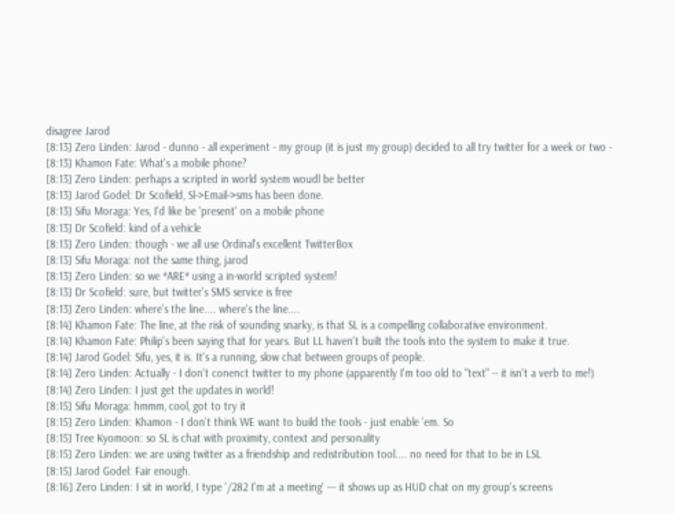disagree Jarod
[8:13] Zero Linden: Jarod - dunno - all experiment - my group (it is just my group) decided to all try twitter for a week or two -
[8:13] Khamon Fate: What's a mobile phone?
[8:13] Zero Linden: perhaps a scripted in world system woudl be better
[8:13] Jarod Godel: Dr Scofield, Sl->Email->sms has been done.
[8:13] Sifu Moraga: Yes, I'd like be 'present' on a mobile phone
[8:13] Dr Scofield: kind of a vehicle
[8:13] Zero Linden: though - we all use Ordinal's excellent TwitterBox
[8:13] Sifu Moraga: not the same thing, jarod
[8:13] Zero Linden: so we *ARE* using a in-world scripted system!
[8:13] Dr Scofield: sure, but twitter's SMS service is free
[8:13] Zero Linden: where's the line.... where's the line....
[8:14] Khamon Fate: The line, at the risk of sounding snarky, is that SL is a compelling collaborative environment.
[8:14] Khamon Fate: Philip's been saying that for years. But LL haven't built the tools into the system to make it true.
[8:14] Jarod Godel: Sifu, yes, it is. It's a running, slow chat between groups of people.
[8:14] Zero Linden: Actually - I don't conenct twitter to my phone (apparently I'm too old to "text" -- it isn't a verb to me!)
[8:14] Zero Linden: I just get the updates in world!
[8:15] Sifu Moraga: hmmm, cool, got to try it
[8:15] Zero Linden: Khamon - I don't think WE want to build the tools - just enable 'em. So
[8:15] Tree Kyomoon: so SL is chat with proximity, context and personality
[8:15] Zero Linden: we are using twitter as a friendship and redistribution tool.... no need for that to be in LSL
[8:15] Jarod Godel: Fair enough.
[8:16] Zero Linden: I sit in world, I type '/282 I'm at a meeting' --- it shows up as HUD chat on my group's screens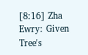[8:16] Zha Ewry: Given Tree's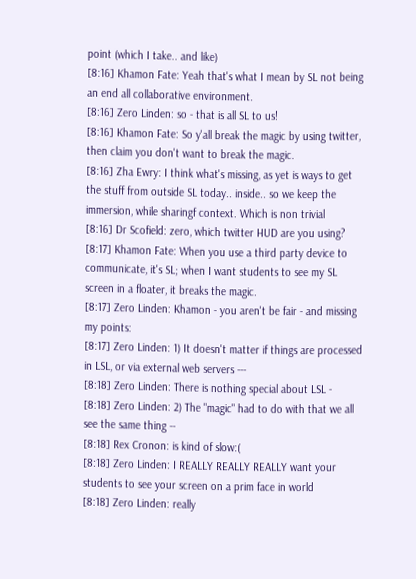point (which I take.. and like)
[8:16] Khamon Fate: Yeah that's what I mean by SL not being an end all collaborative environment.
[8:16] Zero Linden: so - that is all SL to us!
[8:16] Khamon Fate: So y'all break the magic by using twitter, then claim you don't want to break the magic.
[8:16] Zha Ewry: I think what's missing, as yet is ways to get the stuff from outside SL today.. inside.. so we keep the immersion, while sharingf context. Which is non trivial
[8:16] Dr Scofield: zero, which twitter HUD are you using?
[8:17] Khamon Fate: When you use a third party device to communicate, it's SL; when I want students to see my SL screen in a floater, it breaks the magic.
[8:17] Zero Linden: Khamon - you aren't be fair - and missing my points:
[8:17] Zero Linden: 1) It doesn't matter if things are processed in LSL, or via external web servers ---
[8:18] Zero Linden: There is nothing special about LSL -
[8:18] Zero Linden: 2) The "magic" had to do with that we all see the same thing --
[8:18] Rex Cronon: is kind of slow:(
[8:18] Zero Linden: I REALLY REALLY REALLY want your students to see your screen on a prim face in world
[8:18] Zero Linden: really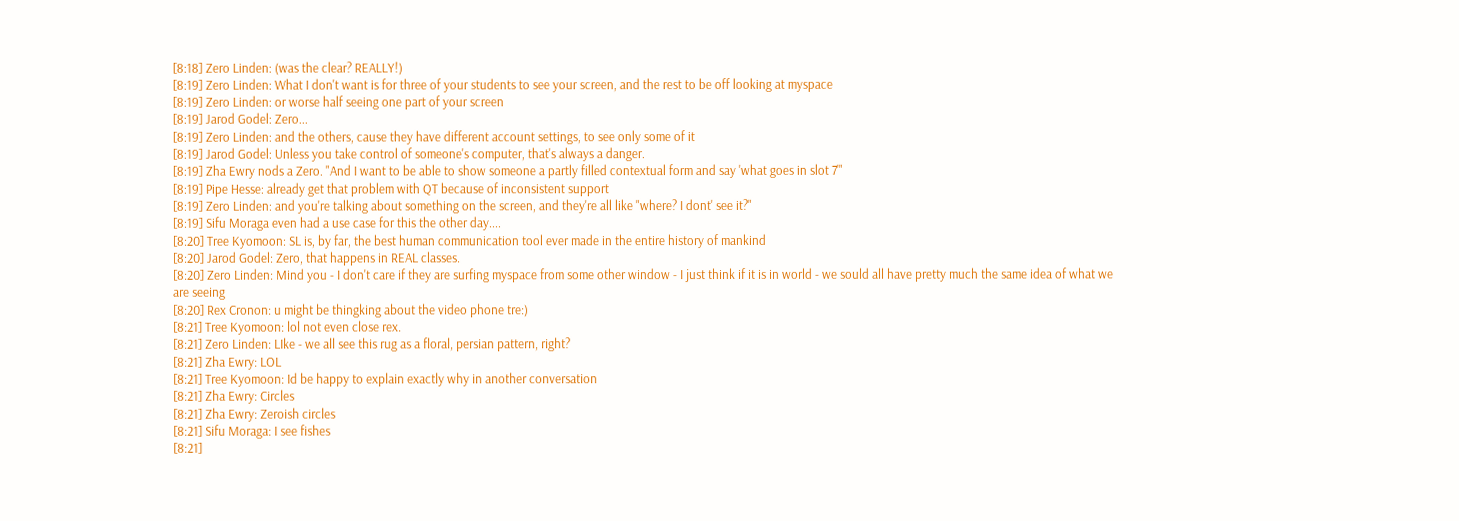[8:18] Zero Linden: (was the clear? REALLY!)
[8:19] Zero Linden: What I don't want is for three of your students to see your screen, and the rest to be off looking at myspace
[8:19] Zero Linden: or worse half seeing one part of your screen
[8:19] Jarod Godel: Zero...
[8:19] Zero Linden: and the others, cause they have different account settings, to see only some of it
[8:19] Jarod Godel: Unless you take control of someone's computer, that's always a danger.
[8:19] Zha Ewry nods a Zero. "And I want to be able to show someone a partly filled contextual form and say 'what goes in slot 7'"
[8:19] Pipe Hesse: already get that problem with QT because of inconsistent support
[8:19] Zero Linden: and you're talking about something on the screen, and they're all like "where? I dont' see it?"
[8:19] Sifu Moraga even had a use case for this the other day....
[8:20] Tree Kyomoon: SL is, by far, the best human communication tool ever made in the entire history of mankind
[8:20] Jarod Godel: Zero, that happens in REAL classes.
[8:20] Zero Linden: Mind you - I don't care if they are surfing myspace from some other window - I just think if it is in world - we sould all have pretty much the same idea of what we are seeing
[8:20] Rex Cronon: u might be thingking about the video phone tre:)
[8:21] Tree Kyomoon: lol not even close rex.
[8:21] Zero Linden: LIke - we all see this rug as a floral, persian pattern, right?
[8:21] Zha Ewry: LOL
[8:21] Tree Kyomoon: Id be happy to explain exactly why in another conversation
[8:21] Zha Ewry: Circles
[8:21] Zha Ewry: Zeroish circles
[8:21] Sifu Moraga: I see fishes
[8:21]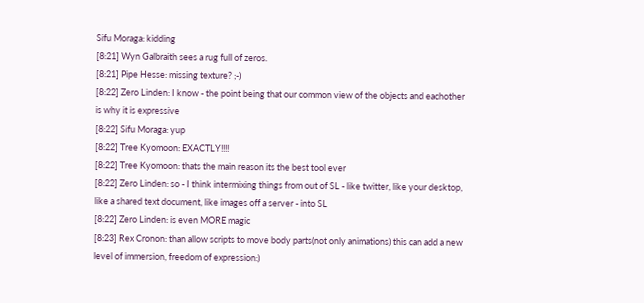Sifu Moraga: kidding
[8:21] Wyn Galbraith sees a rug full of zeros.
[8:21] Pipe Hesse: missing texture? ;-)
[8:22] Zero Linden: I know - the point being that our common view of the objects and eachother is why it is expressive
[8:22] Sifu Moraga: yup
[8:22] Tree Kyomoon: EXACTLY!!!!
[8:22] Tree Kyomoon: thats the main reason its the best tool ever
[8:22] Zero Linden: so - I think intermixing things from out of SL - like twitter, like your desktop, like a shared text document, like images off a server - into SL
[8:22] Zero Linden: is even MORE magic
[8:23] Rex Cronon: than allow scripts to move body parts(not only animations) this can add a new level of immersion, freedom of expression:)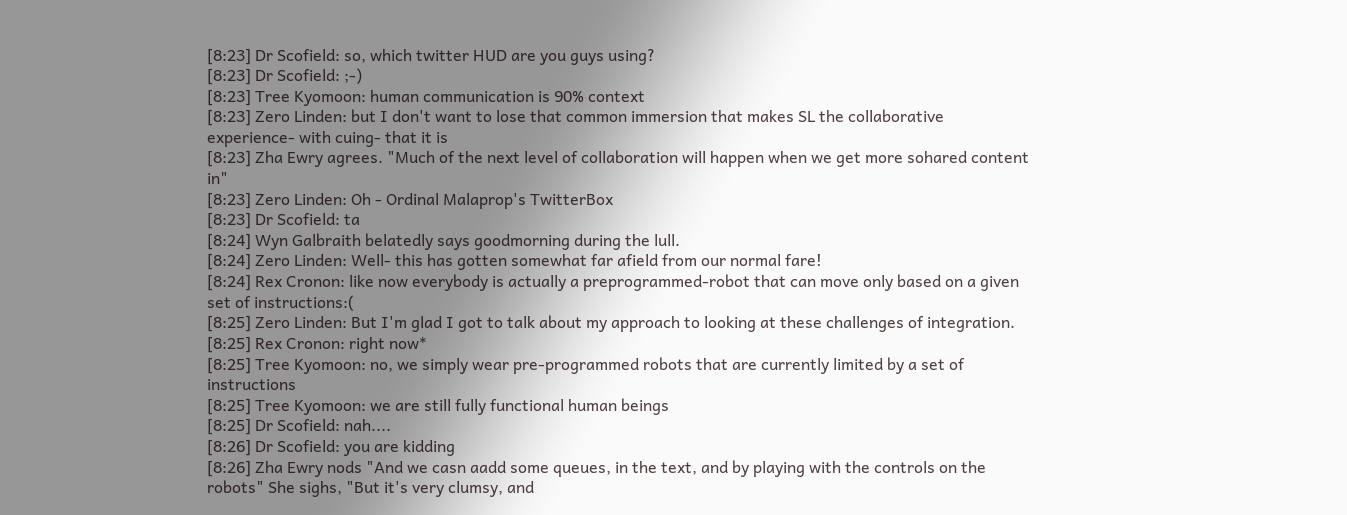[8:23] Dr Scofield: so, which twitter HUD are you guys using?
[8:23] Dr Scofield: ;-)
[8:23] Tree Kyomoon: human communication is 90% context
[8:23] Zero Linden: but I don't want to lose that common immersion that makes SL the collaborative experience- with cuing- that it is
[8:23] Zha Ewry agrees. "Much of the next level of collaboration will happen when we get more sohared content in"
[8:23] Zero Linden: Oh - Ordinal Malaprop's TwitterBox
[8:23] Dr Scofield: ta
[8:24] Wyn Galbraith belatedly says goodmorning during the lull.
[8:24] Zero Linden: Well- this has gotten somewhat far afield from our normal fare!
[8:24] Rex Cronon: like now everybody is actually a preprogrammed-robot that can move only based on a given set of instructions:(
[8:25] Zero Linden: But I'm glad I got to talk about my approach to looking at these challenges of integration.
[8:25] Rex Cronon: right now*
[8:25] Tree Kyomoon: no, we simply wear pre-programmed robots that are currently limited by a set of instructions
[8:25] Tree Kyomoon: we are still fully functional human beings
[8:25] Dr Scofield: nah....
[8:26] Dr Scofield: you are kidding
[8:26] Zha Ewry nods "And we casn aadd some queues, in the text, and by playing with the controls on the robots" She sighs, "But it's very clumsy, and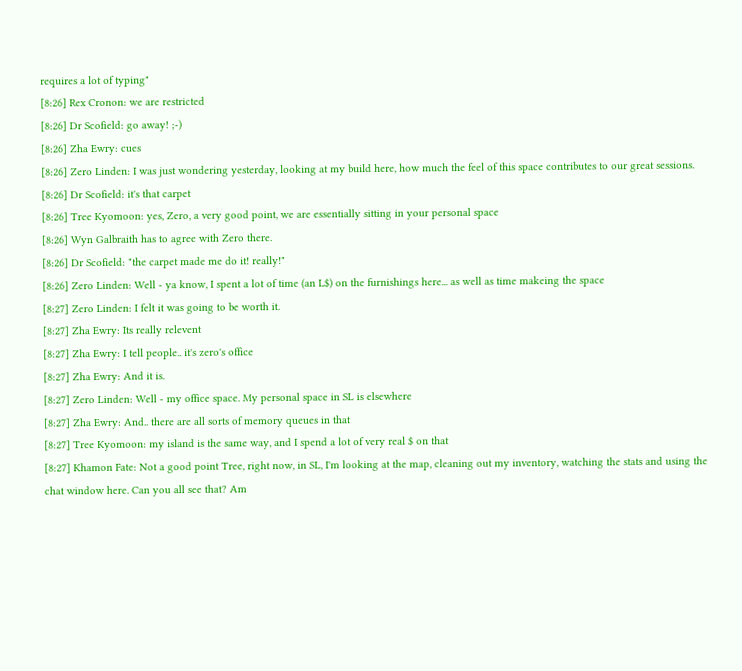requires a lot of typing"
[8:26] Rex Cronon: we are restricted
[8:26] Dr Scofield: go away! ;-)
[8:26] Zha Ewry: cues
[8:26] Zero Linden: I was just wondering yesterday, looking at my build here, how much the feel of this space contributes to our great sessions.
[8:26] Dr Scofield: it's that carpet
[8:26] Tree Kyomoon: yes, Zero, a very good point, we are essentially sitting in your personal space
[8:26] Wyn Galbraith has to agree with Zero there.
[8:26] Dr Scofield: "the carpet made me do it! really!"
[8:26] Zero Linden: Well - ya know, I spent a lot of time (an L$) on the furnishings here... as well as time makeing the space
[8:27] Zero Linden: I felt it was going to be worth it.
[8:27] Zha Ewry: Its really relevent
[8:27] Zha Ewry: I tell people.. it's zero's office
[8:27] Zha Ewry: And it is.
[8:27] Zero Linden: Well - my office space. My personal space in SL is elsewhere
[8:27] Zha Ewry: And.. there are all sorts of memory queues in that
[8:27] Tree Kyomoon: my island is the same way, and I spend a lot of very real $ on that
[8:27] Khamon Fate: Not a good point Tree, right now, in SL, I'm looking at the map, cleaning out my inventory, watching the stats and using the chat window here. Can you all see that? Am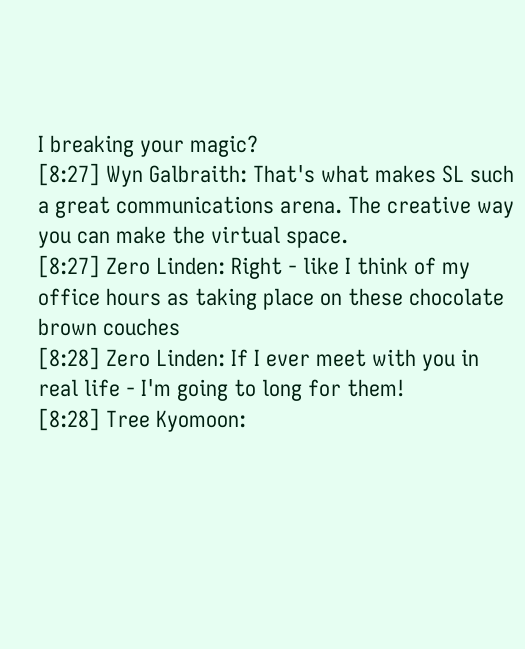I breaking your magic?
[8:27] Wyn Galbraith: That's what makes SL such a great communications arena. The creative way you can make the virtual space.
[8:27] Zero Linden: Right - like I think of my office hours as taking place on these chocolate brown couches
[8:28] Zero Linden: If I ever meet with you in real life - I'm going to long for them!
[8:28] Tree Kyomoon: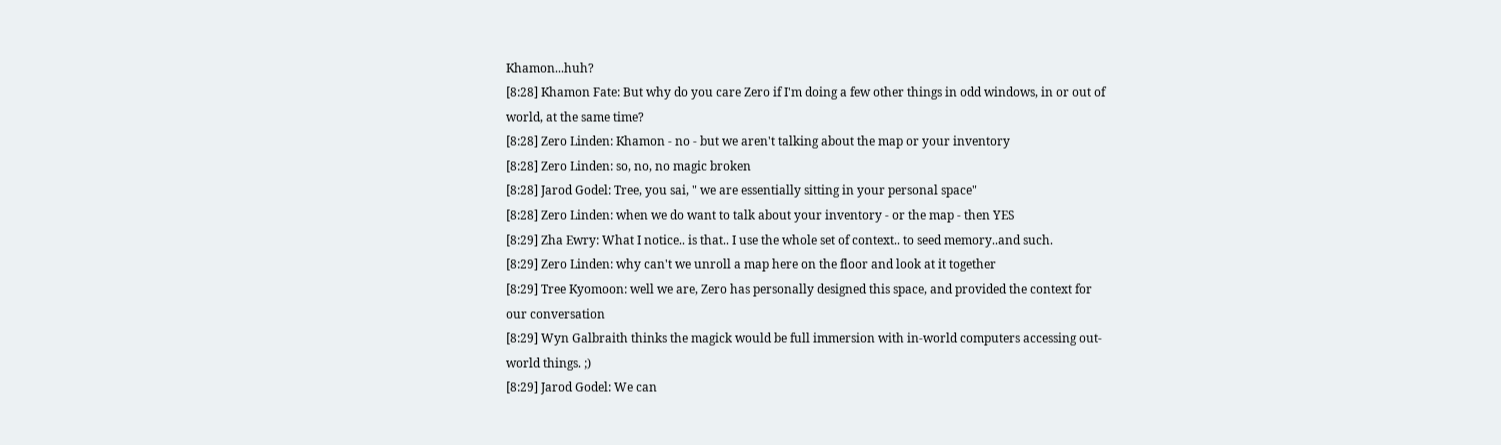Khamon...huh?
[8:28] Khamon Fate: But why do you care Zero if I'm doing a few other things in odd windows, in or out of world, at the same time?
[8:28] Zero Linden: Khamon - no - but we aren't talking about the map or your inventory
[8:28] Zero Linden: so, no, no magic broken
[8:28] Jarod Godel: Tree, you sai, " we are essentially sitting in your personal space"
[8:28] Zero Linden: when we do want to talk about your inventory - or the map - then YES
[8:29] Zha Ewry: What I notice.. is that.. I use the whole set of context.. to seed memory..and such.
[8:29] Zero Linden: why can't we unroll a map here on the floor and look at it together
[8:29] Tree Kyomoon: well we are, Zero has personally designed this space, and provided the context for our conversation
[8:29] Wyn Galbraith thinks the magick would be full immersion with in-world computers accessing out-world things. ;)
[8:29] Jarod Godel: We can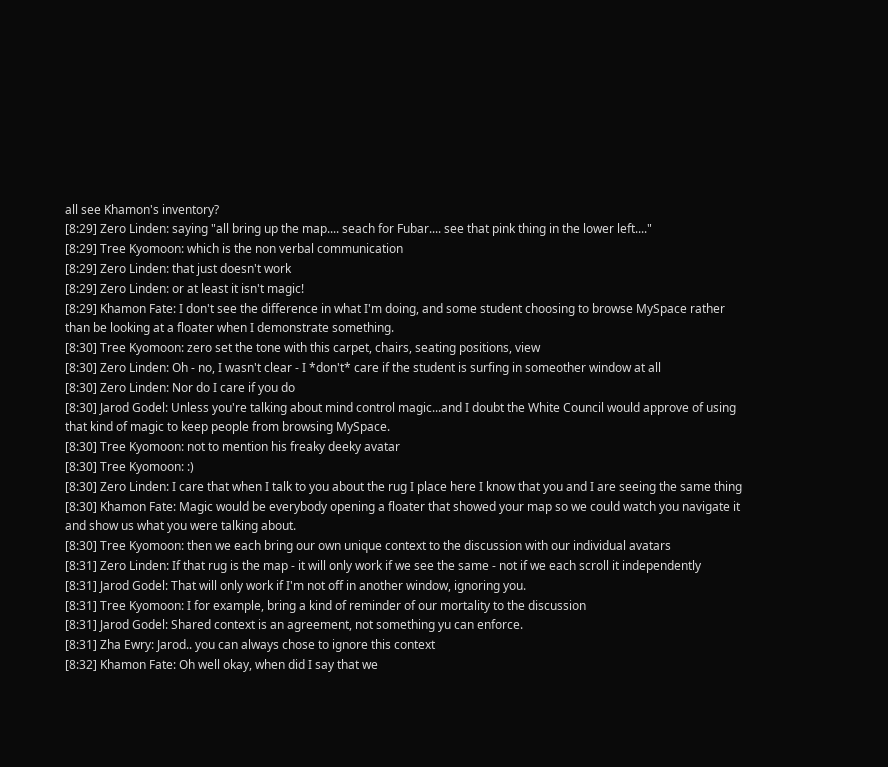all see Khamon's inventory?
[8:29] Zero Linden: saying "all bring up the map.... seach for Fubar.... see that pink thing in the lower left...."
[8:29] Tree Kyomoon: which is the non verbal communication
[8:29] Zero Linden: that just doesn't work
[8:29] Zero Linden: or at least it isn't magic!
[8:29] Khamon Fate: I don't see the difference in what I'm doing, and some student choosing to browse MySpace rather than be looking at a floater when I demonstrate something.
[8:30] Tree Kyomoon: zero set the tone with this carpet, chairs, seating positions, view
[8:30] Zero Linden: Oh - no, I wasn't clear - I *don't* care if the student is surfing in someother window at all
[8:30] Zero Linden: Nor do I care if you do
[8:30] Jarod Godel: Unless you're talking about mind control magic...and I doubt the White Council would approve of using that kind of magic to keep people from browsing MySpace.
[8:30] Tree Kyomoon: not to mention his freaky deeky avatar
[8:30] Tree Kyomoon: :)
[8:30] Zero Linden: I care that when I talk to you about the rug I place here I know that you and I are seeing the same thing
[8:30] Khamon Fate: Magic would be everybody opening a floater that showed your map so we could watch you navigate it and show us what you were talking about.
[8:30] Tree Kyomoon: then we each bring our own unique context to the discussion with our individual avatars
[8:31] Zero Linden: If that rug is the map - it will only work if we see the same - not if we each scroll it independently
[8:31] Jarod Godel: That will only work if I'm not off in another window, ignoring you.
[8:31] Tree Kyomoon: I for example, bring a kind of reminder of our mortality to the discussion
[8:31] Jarod Godel: Shared context is an agreement, not something yu can enforce.
[8:31] Zha Ewry: Jarod.. you can always chose to ignore this context
[8:32] Khamon Fate: Oh well okay, when did I say that we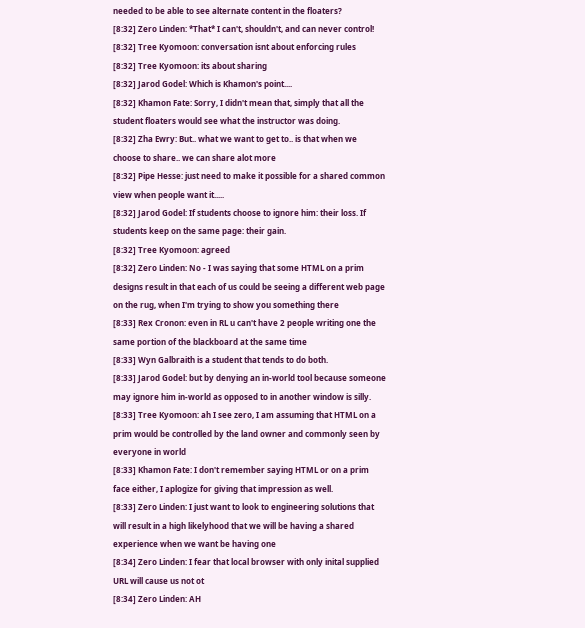needed to be able to see alternate content in the floaters?
[8:32] Zero Linden: *That* I can't, shouldn't, and can never control!
[8:32] Tree Kyomoon: conversation isnt about enforcing rules
[8:32] Tree Kyomoon: its about sharing
[8:32] Jarod Godel: Which is Khamon's point....
[8:32] Khamon Fate: Sorry, I didn't mean that, simply that all the student floaters would see what the instructor was doing.
[8:32] Zha Ewry: But.. what we want to get to.. is that when we choose to share.. we can share alot more
[8:32] Pipe Hesse: just need to make it possible for a shared common view when people want it.....
[8:32] Jarod Godel: If students choose to ignore him: their loss. If students keep on the same page: their gain.
[8:32] Tree Kyomoon: agreed
[8:32] Zero Linden: No - I was saying that some HTML on a prim designs result in that each of us could be seeing a different web page on the rug, when I'm trying to show you something there
[8:33] Rex Cronon: even in RL u can't have 2 people writing one the same portion of the blackboard at the same time
[8:33] Wyn Galbraith is a student that tends to do both.
[8:33] Jarod Godel: but by denying an in-world tool because someone may ignore him in-world as opposed to in another window is silly.
[8:33] Tree Kyomoon: ah I see zero, I am assuming that HTML on a prim would be controlled by the land owner and commonly seen by everyone in world
[8:33] Khamon Fate: I don't remember saying HTML or on a prim face either, I aplogize for giving that impression as well.
[8:33] Zero Linden: I just want to look to engineering solutions that will result in a high likelyhood that we will be having a shared experience when we want be having one
[8:34] Zero Linden: I fear that local browser with only inital supplied URL will cause us not ot
[8:34] Zero Linden: AH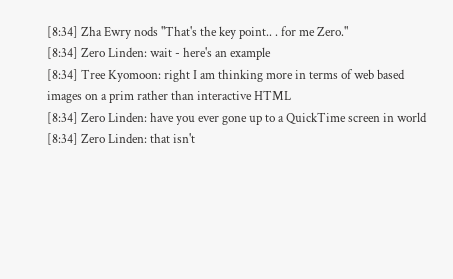[8:34] Zha Ewry nods "That's the key point.. . for me Zero."
[8:34] Zero Linden: wait - here's an example
[8:34] Tree Kyomoon: right I am thinking more in terms of web based images on a prim rather than interactive HTML
[8:34] Zero Linden: have you ever gone up to a QuickTime screen in world
[8:34] Zero Linden: that isn't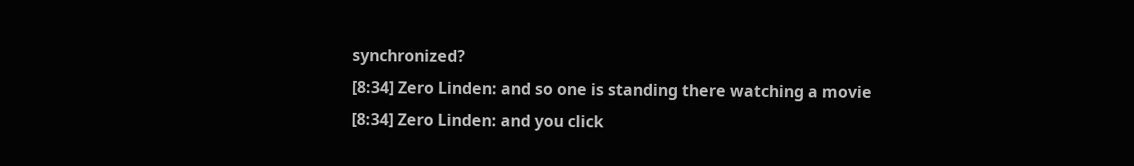synchronized?
[8:34] Zero Linden: and so one is standing there watching a movie
[8:34] Zero Linden: and you click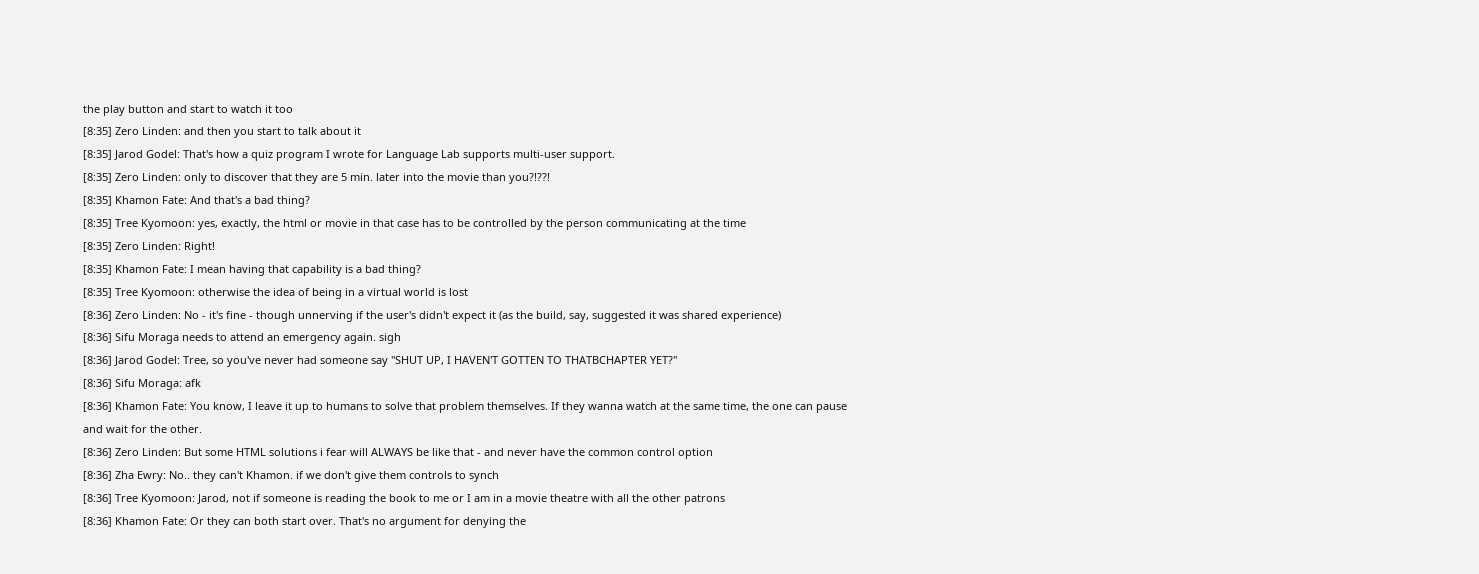the play button and start to watch it too
[8:35] Zero Linden: and then you start to talk about it
[8:35] Jarod Godel: That's how a quiz program I wrote for Language Lab supports multi-user support.
[8:35] Zero Linden: only to discover that they are 5 min. later into the movie than you?!??!
[8:35] Khamon Fate: And that's a bad thing?
[8:35] Tree Kyomoon: yes, exactly, the html or movie in that case has to be controlled by the person communicating at the time
[8:35] Zero Linden: Right!
[8:35] Khamon Fate: I mean having that capability is a bad thing?
[8:35] Tree Kyomoon: otherwise the idea of being in a virtual world is lost
[8:36] Zero Linden: No - it's fine - though unnerving if the user's didn't expect it (as the build, say, suggested it was shared experience)
[8:36] Sifu Moraga needs to attend an emergency again. sigh
[8:36] Jarod Godel: Tree, so you've never had someone say "SHUT UP, I HAVEN'T GOTTEN TO THATBCHAPTER YET?"
[8:36] Sifu Moraga: afk
[8:36] Khamon Fate: You know, I leave it up to humans to solve that problem themselves. If they wanna watch at the same time, the one can pause and wait for the other.
[8:36] Zero Linden: But some HTML solutions i fear will ALWAYS be like that - and never have the common control option
[8:36] Zha Ewry: No.. they can't Khamon. if we don't give them controls to synch
[8:36] Tree Kyomoon: Jarod, not if someone is reading the book to me or I am in a movie theatre with all the other patrons
[8:36] Khamon Fate: Or they can both start over. That's no argument for denying the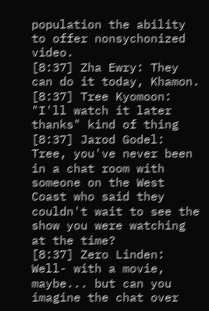population the ability to offer nonsychonized video.
[8:37] Zha Ewry: They can do it today, Khamon.
[8:37] Tree Kyomoon: "I'll watch it later thanks" kind of thing
[8:37] Jarod Godel: Tree, you've never been in a chat room with someone on the West Coast who said they couldn't wait to see the show you were watching at the time?
[8:37] Zero Linden: Well- with a movie, maybe... but can you imagine the chat over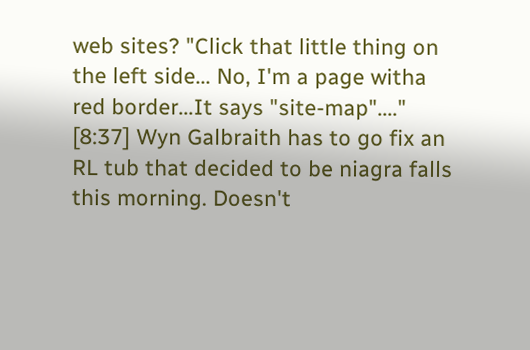web sites? "Click that little thing on the left side... No, I'm a page witha red border...It says "site-map"...."
[8:37] Wyn Galbraith has to go fix an RL tub that decided to be niagra falls this morning. Doesn't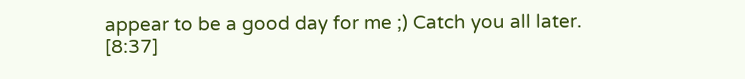appear to be a good day for me ;) Catch you all later.
[8:37]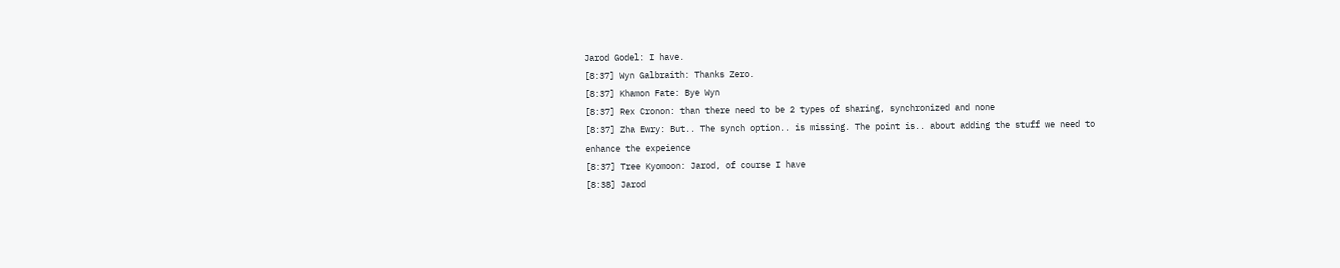Jarod Godel: I have.
[8:37] Wyn Galbraith: Thanks Zero.
[8:37] Khamon Fate: Bye Wyn
[8:37] Rex Cronon: than there need to be 2 types of sharing, synchronized and none
[8:37] Zha Ewry: But.. The synch option.. is missing. The point is.. about adding the stuff we need to enhance the expeience
[8:37] Tree Kyomoon: Jarod, of course I have
[8:38] Jarod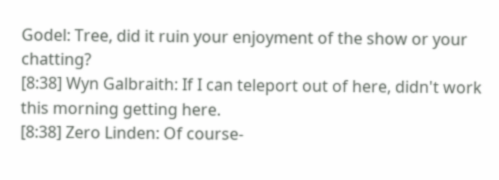Godel: Tree, did it ruin your enjoyment of the show or your chatting?
[8:38] Wyn Galbraith: If I can teleport out of here, didn't work this morning getting here.
[8:38] Zero Linden: Of course-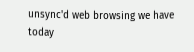unsync'd web browsing we have today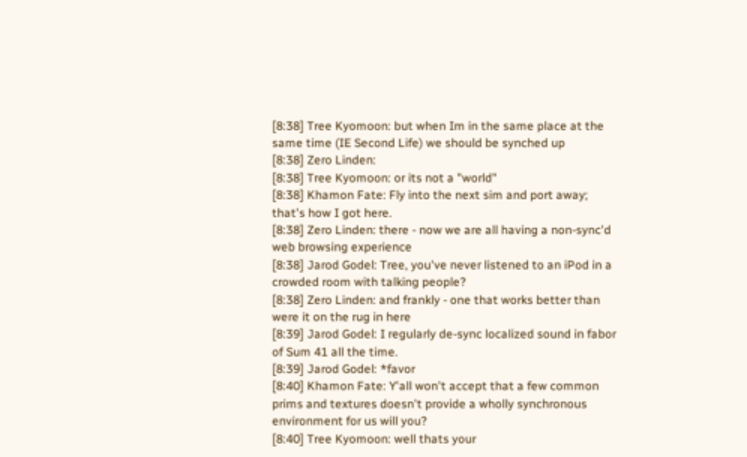[8:38] Tree Kyomoon: but when Im in the same place at the same time (IE Second Life) we should be synched up
[8:38] Zero Linden:
[8:38] Tree Kyomoon: or its not a "world"
[8:38] Khamon Fate: Fly into the next sim and port away; that's how I got here.
[8:38] Zero Linden: there - now we are all having a non-sync'd web browsing experience
[8:38] Jarod Godel: Tree, you've never listened to an iPod in a crowded room with talking people?
[8:38] Zero Linden: and frankly - one that works better than were it on the rug in here
[8:39] Jarod Godel: I regularly de-sync localized sound in fabor of Sum 41 all the time.
[8:39] Jarod Godel: *favor
[8:40] Khamon Fate: Y'all won't accept that a few common prims and textures doesn't provide a wholly synchronous environment for us will you?
[8:40] Tree Kyomoon: well thats your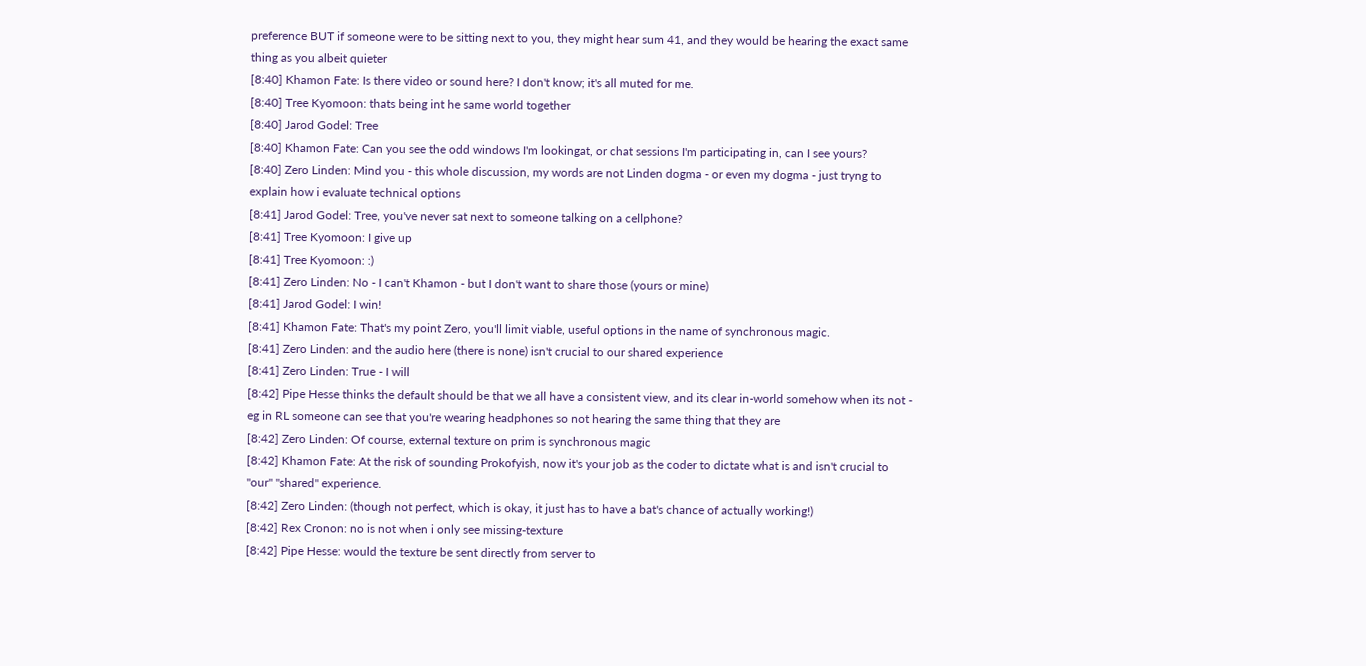preference BUT if someone were to be sitting next to you, they might hear sum 41, and they would be hearing the exact same thing as you albeit quieter
[8:40] Khamon Fate: Is there video or sound here? I don't know; it's all muted for me.
[8:40] Tree Kyomoon: thats being int he same world together
[8:40] Jarod Godel: Tree
[8:40] Khamon Fate: Can you see the odd windows I'm lookingat, or chat sessions I'm participating in, can I see yours?
[8:40] Zero Linden: Mind you - this whole discussion, my words are not Linden dogma - or even my dogma - just tryng to explain how i evaluate technical options
[8:41] Jarod Godel: Tree, you've never sat next to someone talking on a cellphone?
[8:41] Tree Kyomoon: I give up
[8:41] Tree Kyomoon: :)
[8:41] Zero Linden: No - I can't Khamon - but I don't want to share those (yours or mine)
[8:41] Jarod Godel: I win!
[8:41] Khamon Fate: That's my point Zero, you'll limit viable, useful options in the name of synchronous magic.
[8:41] Zero Linden: and the audio here (there is none) isn't crucial to our shared experience
[8:41] Zero Linden: True - I will
[8:42] Pipe Hesse thinks the default should be that we all have a consistent view, and its clear in-world somehow when its not - eg in RL someone can see that you're wearing headphones so not hearing the same thing that they are
[8:42] Zero Linden: Of course, external texture on prim is synchronous magic
[8:42] Khamon Fate: At the risk of sounding Prokofyish, now it's your job as the coder to dictate what is and isn't crucial to "our" "shared" experience.
[8:42] Zero Linden: (though not perfect, which is okay, it just has to have a bat's chance of actually working!)
[8:42] Rex Cronon: no is not when i only see missing-texture
[8:42] Pipe Hesse: would the texture be sent directly from server to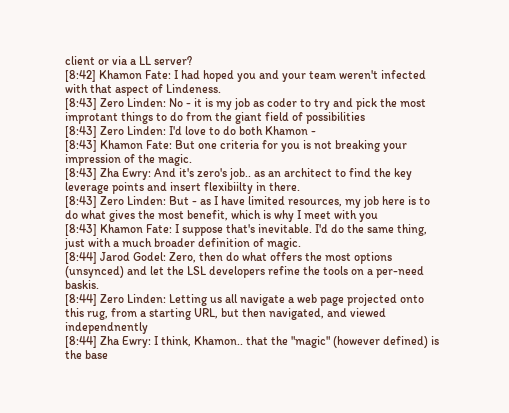client or via a LL server?
[8:42] Khamon Fate: I had hoped you and your team weren't infected with that aspect of Lindeness.
[8:43] Zero Linden: No - it is my job as coder to try and pick the most improtant things to do from the giant field of possibilities
[8:43] Zero Linden: I'd love to do both Khamon -
[8:43] Khamon Fate: But one criteria for you is not breaking your impression of the magic.
[8:43] Zha Ewry: And it's zero's job.. as an architect to find the key leverage points and insert flexibiilty in there.
[8:43] Zero Linden: But - as I have limited resources, my job here is to do what gives the most benefit, which is why I meet with you
[8:43] Khamon Fate: I suppose that's inevitable. I'd do the same thing, just with a much broader definition of magic.
[8:44] Jarod Godel: Zero, then do what offers the most options (unsynced) and let the LSL developers refine the tools on a per-need baskis.
[8:44] Zero Linden: Letting us all navigate a web page projected onto this rug, from a starting URL, but then navigated, and viewed independnently
[8:44] Zha Ewry: I think, Khamon.. that the "magic" (however defined) is the base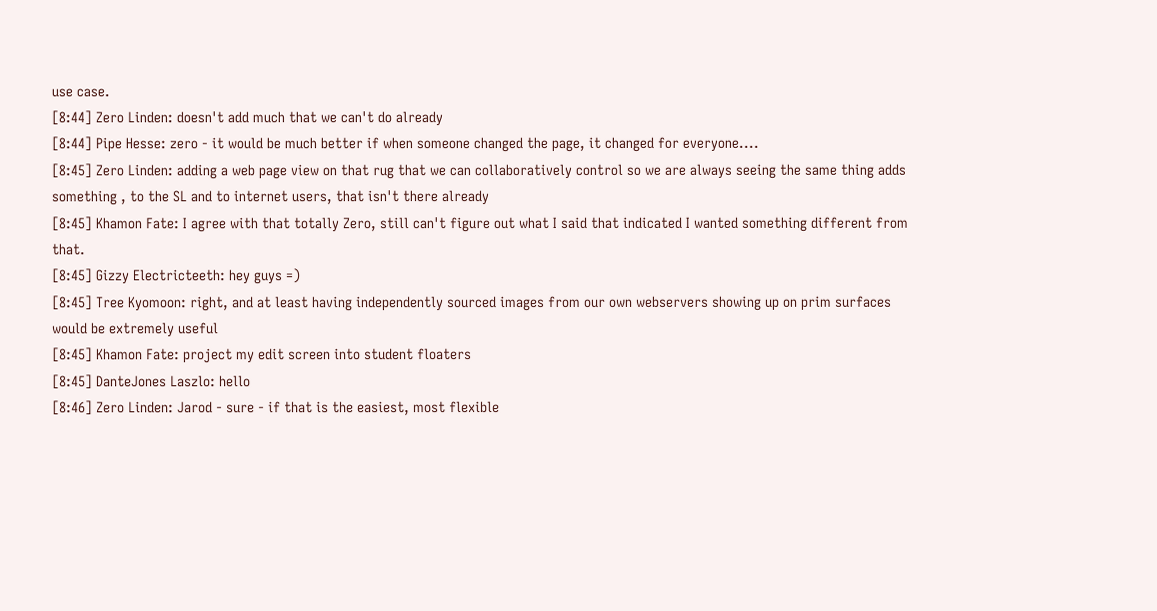use case.
[8:44] Zero Linden: doesn't add much that we can't do already
[8:44] Pipe Hesse: zero - it would be much better if when someone changed the page, it changed for everyone....
[8:45] Zero Linden: adding a web page view on that rug that we can collaboratively control so we are always seeing the same thing adds something , to the SL and to internet users, that isn't there already
[8:45] Khamon Fate: I agree with that totally Zero, still can't figure out what I said that indicated I wanted something different from that.
[8:45] Gizzy Electricteeth: hey guys =)
[8:45] Tree Kyomoon: right, and at least having independently sourced images from our own webservers showing up on prim surfaces would be extremely useful
[8:45] Khamon Fate: project my edit screen into student floaters
[8:45] DanteJones Laszlo: hello
[8:46] Zero Linden: Jarod - sure - if that is the easiest, most flexible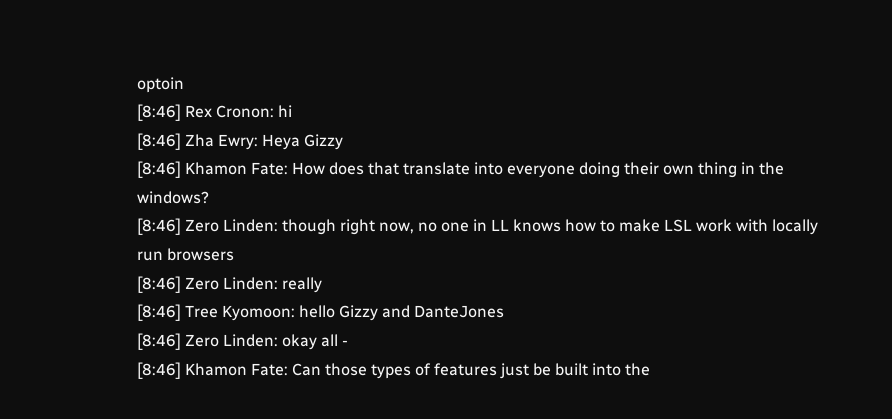optoin
[8:46] Rex Cronon: hi
[8:46] Zha Ewry: Heya Gizzy
[8:46] Khamon Fate: How does that translate into everyone doing their own thing in the windows?
[8:46] Zero Linden: though right now, no one in LL knows how to make LSL work with locally run browsers
[8:46] Zero Linden: really
[8:46] Tree Kyomoon: hello Gizzy and DanteJones
[8:46] Zero Linden: okay all -
[8:46] Khamon Fate: Can those types of features just be built into the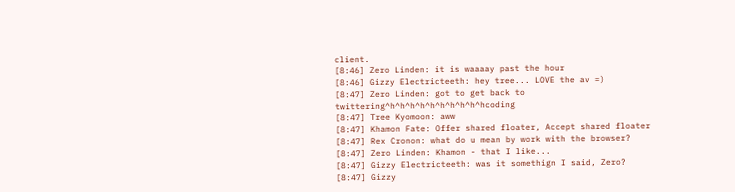client.
[8:46] Zero Linden: it is waaaay past the hour
[8:46] Gizzy Electricteeth: hey tree... LOVE the av =)
[8:47] Zero Linden: got to get back to twittering^h^h^h^h^h^h^h^h^h^hcoding
[8:47] Tree Kyomoon: aww
[8:47] Khamon Fate: Offer shared floater, Accept shared floater
[8:47] Rex Cronon: what do u mean by work with the browser?
[8:47] Zero Linden: Khamon - that I like...
[8:47] Gizzy Electricteeth: was it somethign I said, Zero?
[8:47] Gizzy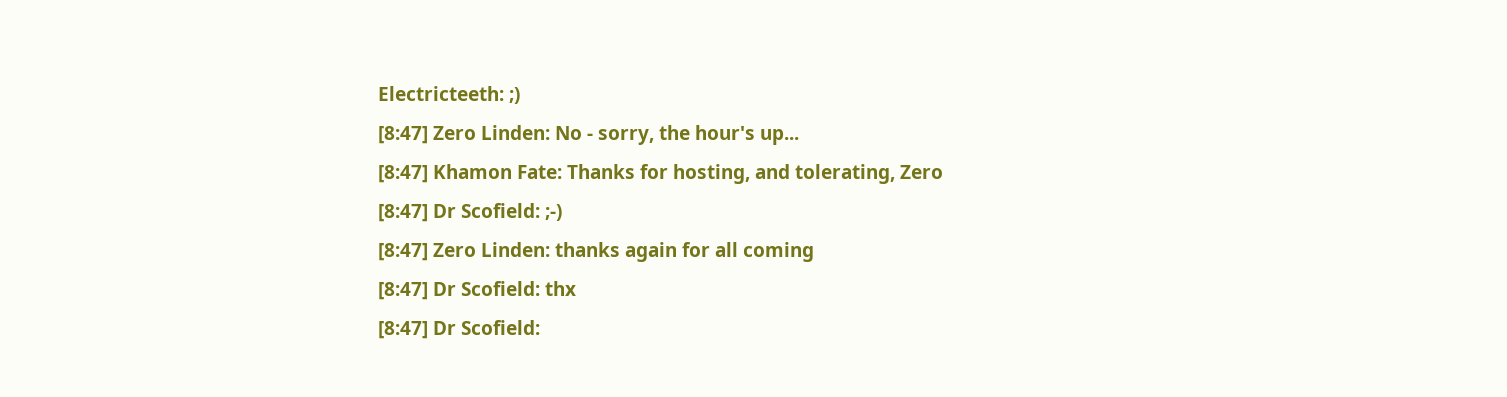Electricteeth: ;)
[8:47] Zero Linden: No - sorry, the hour's up...
[8:47] Khamon Fate: Thanks for hosting, and tolerating, Zero
[8:47] Dr Scofield: ;-)
[8:47] Zero Linden: thanks again for all coming
[8:47] Dr Scofield: thx
[8:47] Dr Scofield: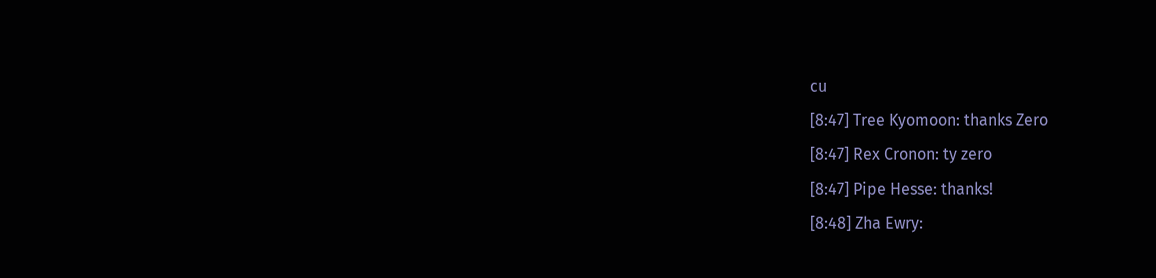cu
[8:47] Tree Kyomoon: thanks Zero
[8:47] Rex Cronon: ty zero
[8:47] Pipe Hesse: thanks!
[8:48] Zha Ewry: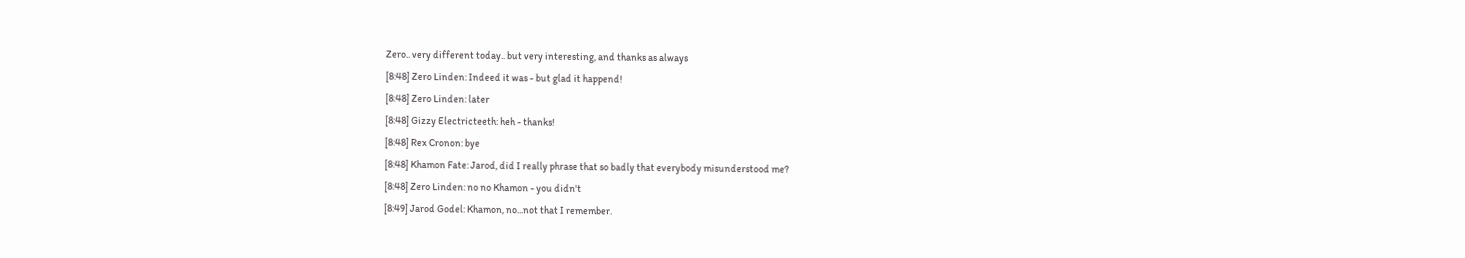Zero.. very different today.. but very interesting, and thanks as always
[8:48] Zero Linden: Indeed it was - but glad it happend!
[8:48] Zero Linden: later
[8:48] Gizzy Electricteeth: heh - thanks!
[8:48] Rex Cronon: bye
[8:48] Khamon Fate: Jarod, did I really phrase that so badly that everybody misunderstood me?
[8:48] Zero Linden: no no Khamon - you didn't
[8:49] Jarod Godel: Khamon, no...not that I remember.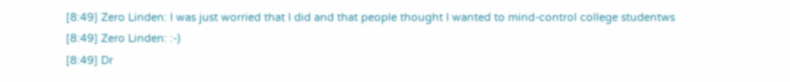[8:49] Zero Linden: I was just worried that I did and that people thought I wanted to mind-control college studentws
[8:49] Zero Linden: :-)
[8:49] Dr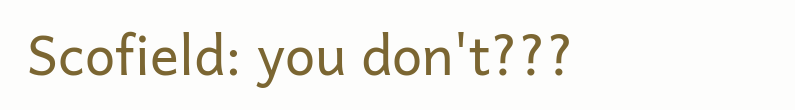Scofield: you don't???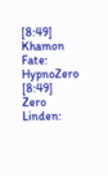[8:49] Khamon Fate: HypnoZero
[8:49] Zero Linden: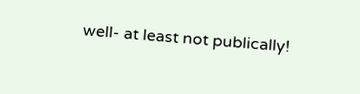well- at least not publically!